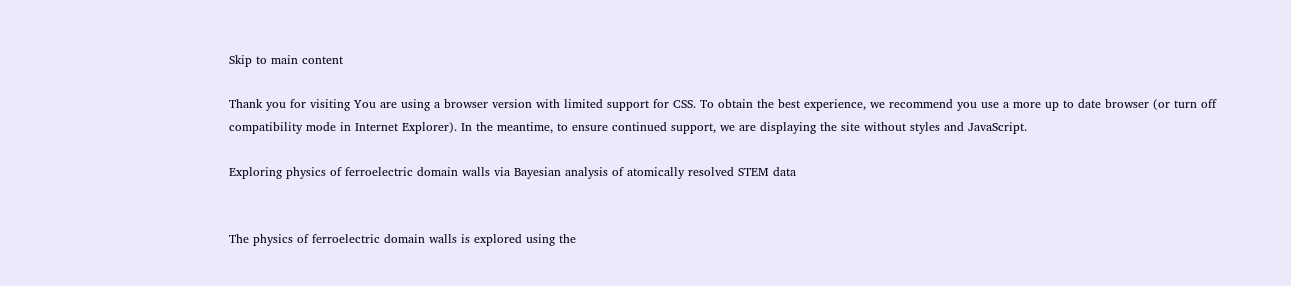Skip to main content

Thank you for visiting You are using a browser version with limited support for CSS. To obtain the best experience, we recommend you use a more up to date browser (or turn off compatibility mode in Internet Explorer). In the meantime, to ensure continued support, we are displaying the site without styles and JavaScript.

Exploring physics of ferroelectric domain walls via Bayesian analysis of atomically resolved STEM data


The physics of ferroelectric domain walls is explored using the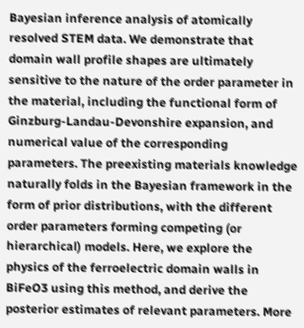Bayesian inference analysis of atomically resolved STEM data. We demonstrate that domain wall profile shapes are ultimately sensitive to the nature of the order parameter in the material, including the functional form of Ginzburg-Landau-Devonshire expansion, and numerical value of the corresponding parameters. The preexisting materials knowledge naturally folds in the Bayesian framework in the form of prior distributions, with the different order parameters forming competing (or hierarchical) models. Here, we explore the physics of the ferroelectric domain walls in BiFeO3 using this method, and derive the posterior estimates of relevant parameters. More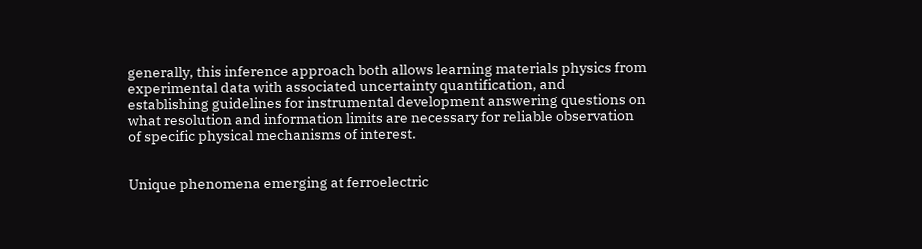generally, this inference approach both allows learning materials physics from experimental data with associated uncertainty quantification, and establishing guidelines for instrumental development answering questions on what resolution and information limits are necessary for reliable observation of specific physical mechanisms of interest.


Unique phenomena emerging at ferroelectric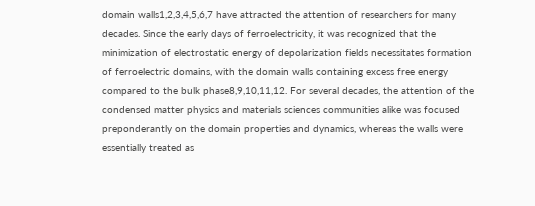domain walls1,2,3,4,5,6,7 have attracted the attention of researchers for many decades. Since the early days of ferroelectricity, it was recognized that the minimization of electrostatic energy of depolarization fields necessitates formation of ferroelectric domains, with the domain walls containing excess free energy compared to the bulk phase8,9,10,11,12. For several decades, the attention of the condensed matter physics and materials sciences communities alike was focused preponderantly on the domain properties and dynamics, whereas the walls were essentially treated as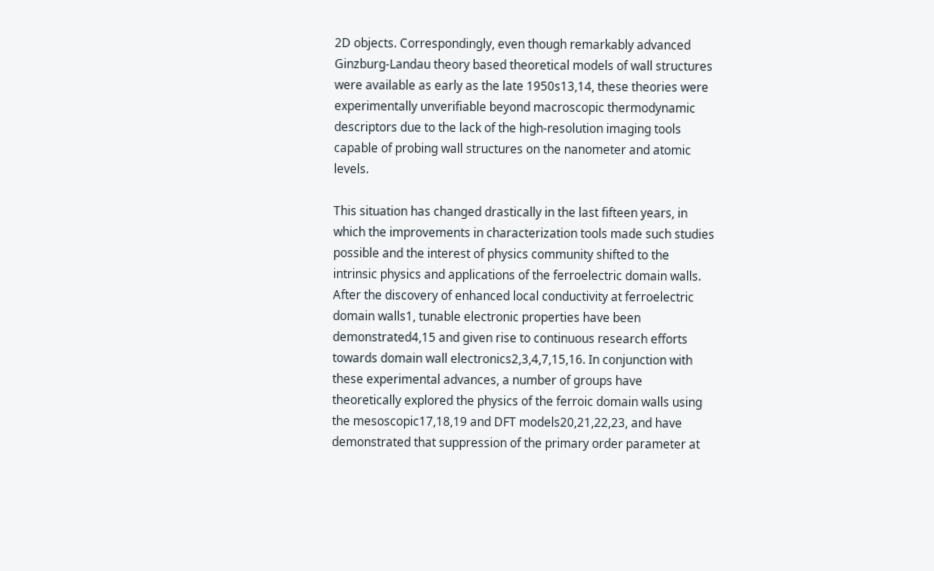2D objects. Correspondingly, even though remarkably advanced Ginzburg-Landau theory based theoretical models of wall structures were available as early as the late 1950s13,14, these theories were experimentally unverifiable beyond macroscopic thermodynamic descriptors due to the lack of the high-resolution imaging tools capable of probing wall structures on the nanometer and atomic levels.

This situation has changed drastically in the last fifteen years, in which the improvements in characterization tools made such studies possible and the interest of physics community shifted to the intrinsic physics and applications of the ferroelectric domain walls. After the discovery of enhanced local conductivity at ferroelectric domain walls1, tunable electronic properties have been demonstrated4,15 and given rise to continuous research efforts towards domain wall electronics2,3,4,7,15,16. In conjunction with these experimental advances, a number of groups have theoretically explored the physics of the ferroic domain walls using the mesoscopic17,18,19 and DFT models20,21,22,23, and have demonstrated that suppression of the primary order parameter at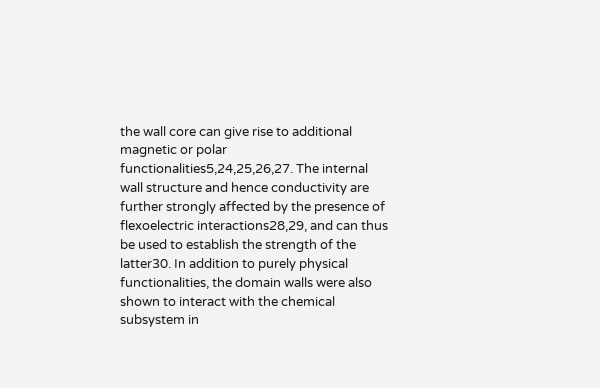the wall core can give rise to additional magnetic or polar functionalities5,24,25,26,27. The internal wall structure and hence conductivity are further strongly affected by the presence of flexoelectric interactions28,29, and can thus be used to establish the strength of the latter30. In addition to purely physical functionalities, the domain walls were also shown to interact with the chemical subsystem in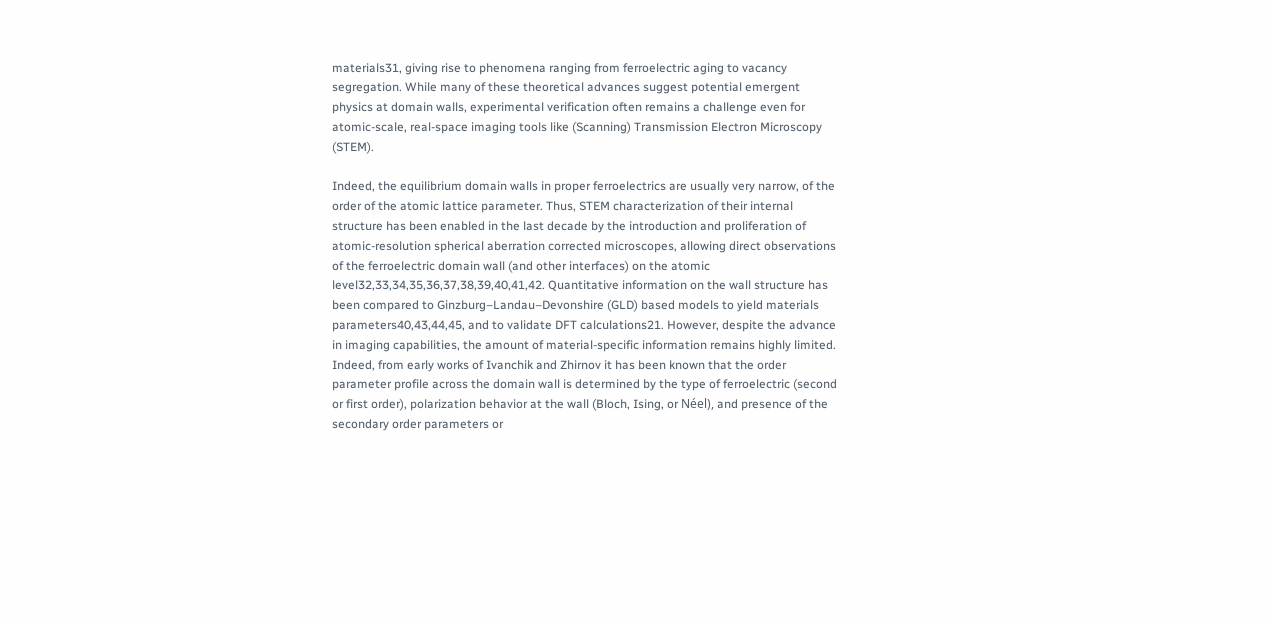materials31, giving rise to phenomena ranging from ferroelectric aging to vacancy segregation. While many of these theoretical advances suggest potential emergent physics at domain walls, experimental verification often remains a challenge even for atomic-scale, real-space imaging tools like (Scanning) Transmission Electron Microscopy (STEM).

Indeed, the equilibrium domain walls in proper ferroelectrics are usually very narrow, of the order of the atomic lattice parameter. Thus, STEM characterization of their internal structure has been enabled in the last decade by the introduction and proliferation of atomic-resolution spherical aberration corrected microscopes, allowing direct observations of the ferroelectric domain wall (and other interfaces) on the atomic level32,33,34,35,36,37,38,39,40,41,42. Quantitative information on the wall structure has been compared to Ginzburg–Landau–Devonshire (GLD) based models to yield materials parameters40,43,44,45, and to validate DFT calculations21. However, despite the advance in imaging capabilities, the amount of material-specific information remains highly limited. Indeed, from early works of Ivanchik and Zhirnov it has been known that the order parameter profile across the domain wall is determined by the type of ferroelectric (second or first order), polarization behavior at the wall (Bloch, Ising, or Néel), and presence of the secondary order parameters or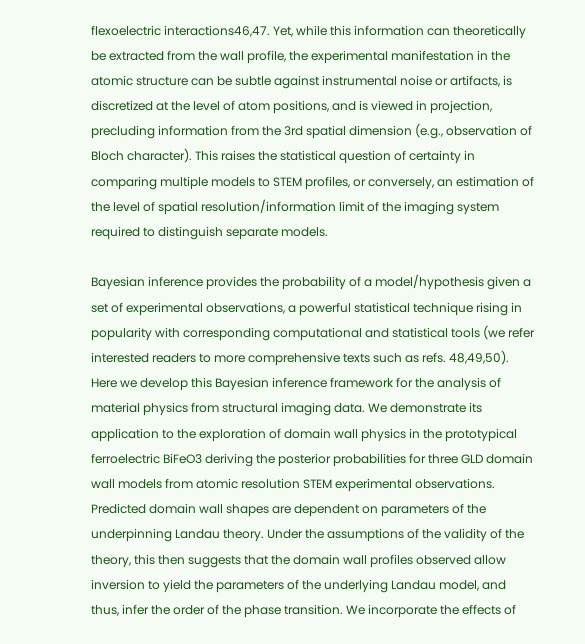flexoelectric interactions46,47. Yet, while this information can theoretically be extracted from the wall profile, the experimental manifestation in the atomic structure can be subtle against instrumental noise or artifacts, is discretized at the level of atom positions, and is viewed in projection, precluding information from the 3rd spatial dimension (e.g., observation of Bloch character). This raises the statistical question of certainty in comparing multiple models to STEM profiles, or conversely, an estimation of the level of spatial resolution/information limit of the imaging system required to distinguish separate models.

Bayesian inference provides the probability of a model/hypothesis given a set of experimental observations, a powerful statistical technique rising in popularity with corresponding computational and statistical tools (we refer interested readers to more comprehensive texts such as refs. 48,49,50). Here we develop this Bayesian inference framework for the analysis of material physics from structural imaging data. We demonstrate its application to the exploration of domain wall physics in the prototypical ferroelectric BiFeO3 deriving the posterior probabilities for three GLD domain wall models from atomic resolution STEM experimental observations. Predicted domain wall shapes are dependent on parameters of the underpinning Landau theory. Under the assumptions of the validity of the theory, this then suggests that the domain wall profiles observed allow inversion to yield the parameters of the underlying Landau model, and thus, infer the order of the phase transition. We incorporate the effects of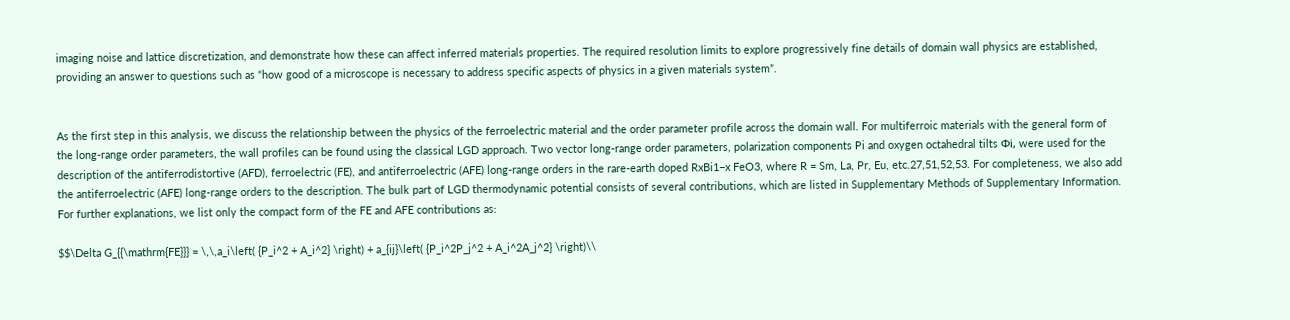imaging noise and lattice discretization, and demonstrate how these can affect inferred materials properties. The required resolution limits to explore progressively fine details of domain wall physics are established, providing an answer to questions such as “how good of a microscope is necessary to address specific aspects of physics in a given materials system”.


As the first step in this analysis, we discuss the relationship between the physics of the ferroelectric material and the order parameter profile across the domain wall. For multiferroic materials with the general form of the long-range order parameters, the wall profiles can be found using the classical LGD approach. Two vector long-range order parameters, polarization components Pi and oxygen octahedral tilts Φi, were used for the description of the antiferrodistortive (AFD), ferroelectric (FE), and antiferroelectric (AFE) long-range orders in the rare-earth doped RxBi1−x FeO3, where R = Sm, La, Pr, Eu, etc.27,51,52,53. For completeness, we also add the antiferroelectric (AFE) long-range orders to the description. The bulk part of LGD thermodynamic potential consists of several contributions, which are listed in Supplementary Methods of Supplementary Information. For further explanations, we list only the compact form of the FE and AFE contributions as:

$$\Delta G_{{\mathrm{FE}}} = \,\,a_i\left( {P_i^2 + A_i^2} \right) + a_{ij}\left( {P_i^2P_j^2 + A_i^2A_j^2} \right)\\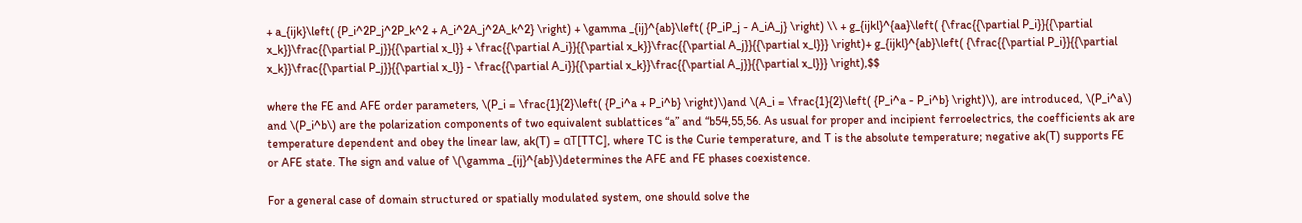+ a_{ijk}\left( {P_i^2P_j^2P_k^2 + A_i^2A_j^2A_k^2} \right) + \gamma _{ij}^{ab}\left( {P_iP_j - A_iA_j} \right) \\ + g_{ijkl}^{aa}\left( {\frac{{\partial P_i}}{{\partial x_k}}\frac{{\partial P_j}}{{\partial x_l}} + \frac{{\partial A_i}}{{\partial x_k}}\frac{{\partial A_j}}{{\partial x_l}}} \right)+ g_{ijkl}^{ab}\left( {\frac{{\partial P_i}}{{\partial x_k}}\frac{{\partial P_j}}{{\partial x_l}} - \frac{{\partial A_i}}{{\partial x_k}}\frac{{\partial A_j}}{{\partial x_l}}} \right),$$

where the FE and AFE order parameters, \(P_i = \frac{1}{2}\left( {P_i^a + P_i^b} \right)\)and \(A_i = \frac{1}{2}\left( {P_i^a - P_i^b} \right)\), are introduced, \(P_i^a\) and \(P_i^b\) are the polarization components of two equivalent sublattices “a” and “b54,55,56. As usual for proper and incipient ferroelectrics, the coefficients ak are temperature dependent and obey the linear law, ak(T) = αT[TTC], where TC is the Curie temperature, and T is the absolute temperature; negative ak(T) supports FE or AFE state. The sign and value of \(\gamma _{ij}^{ab}\)determines the AFE and FE phases coexistence.

For a general case of domain structured or spatially modulated system, one should solve the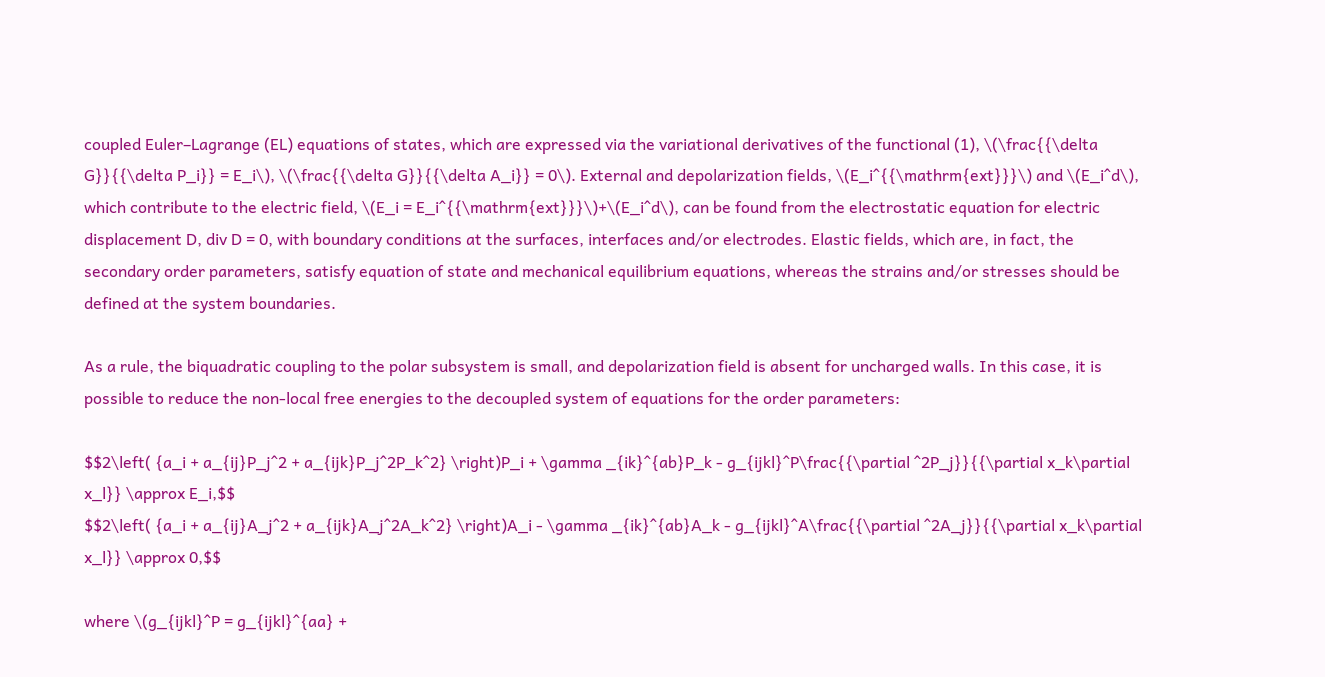coupled Euler–Lagrange (EL) equations of states, which are expressed via the variational derivatives of the functional (1), \(\frac{{\delta G}}{{\delta P_i}} = E_i\), \(\frac{{\delta G}}{{\delta A_i}} = 0\). External and depolarization fields, \(E_i^{{\mathrm{ext}}}\) and \(E_i^d\), which contribute to the electric field, \(E_i = E_i^{{\mathrm{ext}}}\)+\(E_i^d\), can be found from the electrostatic equation for electric displacement D, div D = 0, with boundary conditions at the surfaces, interfaces and/or electrodes. Elastic fields, which are, in fact, the secondary order parameters, satisfy equation of state and mechanical equilibrium equations, whereas the strains and/or stresses should be defined at the system boundaries.

As a rule, the biquadratic coupling to the polar subsystem is small, and depolarization field is absent for uncharged walls. In this case, it is possible to reduce the non-local free energies to the decoupled system of equations for the order parameters:

$$2\left( {a_i + a_{ij}P_j^2 + a_{ijk}P_j^2P_k^2} \right)P_i + \gamma _{ik}^{ab}P_k - g_{ijkl}^P\frac{{\partial ^2P_j}}{{\partial x_k\partial x_l}} \approx E_i,$$
$$2\left( {a_i + a_{ij}A_j^2 + a_{ijk}A_j^2A_k^2} \right)A_i - \gamma _{ik}^{ab}A_k - g_{ijkl}^A\frac{{\partial ^2A_j}}{{\partial x_k\partial x_l}} \approx 0,$$

where \(g_{ijkl}^P = g_{ijkl}^{aa} +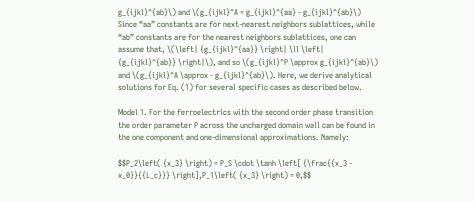g_{ijkl}^{ab}\) and \(g_{ijkl}^A = g_{ijkl}^{aa} - g_{ijkl}^{ab}\) Since “aa” constants are for next-nearest neighbors sublattices, while “ab” constants are for the nearest neighbors sublattices, one can assume that, \(\left| {g_{ijkl}^{aa}} \right| \ll \left| {g_{ijkl}^{ab}} \right|\), and so \(g_{ijkl}^P \approx g_{ijkl}^{ab}\) and \(g_{ijkl}^A \approx - g_{ijkl}^{ab}\). Here, we derive analytical solutions for Eq. (1) for several specific cases as described below.

Model 1. For the ferroelectrics with the second order phase transition the order parameter P across the uncharged domain wall can be found in the one component and one-dimensional approximations. Namely:

$$P_2\left( {x_3} \right) = P_S \cdot \tanh \left[ {\frac{{x_3 - x_0}}{{L_c}}} \right],P_1\left( {x_3} \right) = 0,$$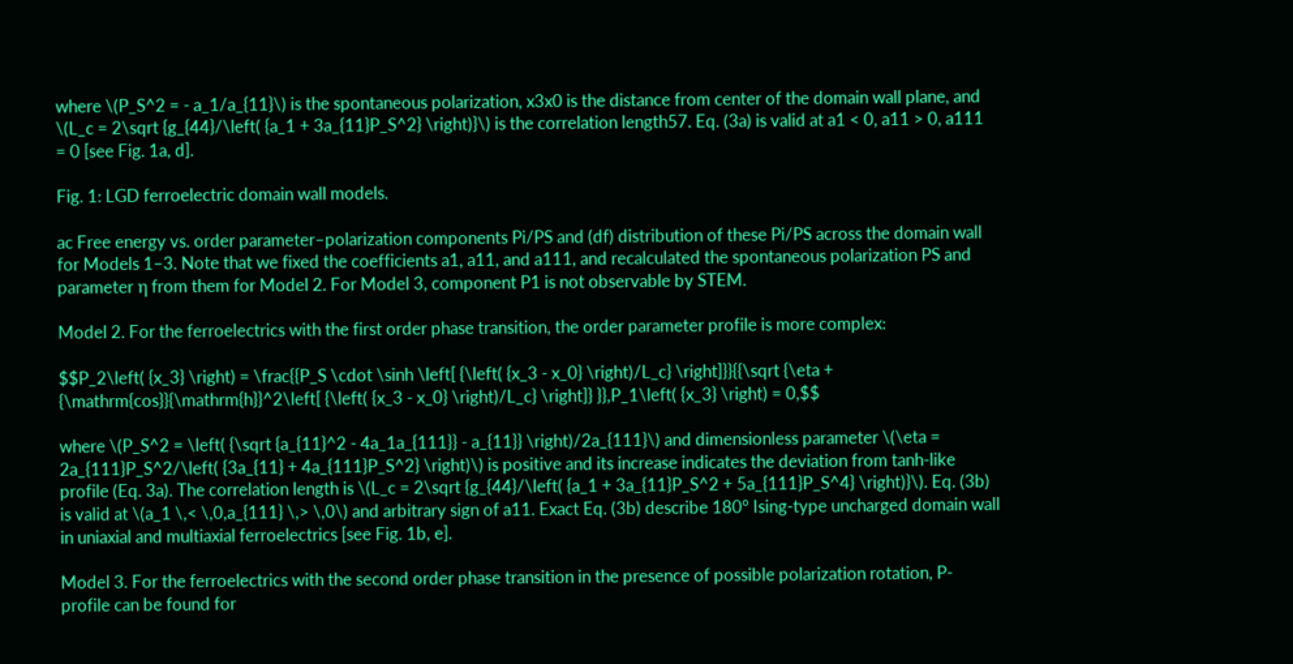where \(P_S^2 = - a_1/a_{11}\) is the spontaneous polarization, x3x0 is the distance from center of the domain wall plane, and \(L_c = 2\sqrt {g_{44}/\left( {a_1 + 3a_{11}P_S^2} \right)}\) is the correlation length57. Eq. (3a) is valid at a1 < 0, a11 > 0, a111 = 0 [see Fig. 1a, d].

Fig. 1: LGD ferroelectric domain wall models.

ac Free energy vs. order parameter–polarization components Pi/PS and (df) distribution of these Pi/PS across the domain wall for Models 1–3. Note that we fixed the coefficients a1, a11, and a111, and recalculated the spontaneous polarization PS and parameter η from them for Model 2. For Model 3, component P1 is not observable by STEM.

Model 2. For the ferroelectrics with the first order phase transition, the order parameter profile is more complex:

$$P_2\left( {x_3} \right) = \frac{{P_S \cdot \sinh \left[ {\left( {x_3 - x_0} \right)/L_c} \right]}}{{\sqrt {\eta + {\mathrm{cos}}{\mathrm{h}}^2\left[ {\left( {x_3 - x_0} \right)/L_c} \right]} }},P_1\left( {x_3} \right) = 0,$$

where \(P_S^2 = \left( {\sqrt {a_{11}^2 - 4a_1a_{111}} - a_{11}} \right)/2a_{111}\) and dimensionless parameter \(\eta = 2a_{111}P_S^2/\left( {3a_{11} + 4a_{111}P_S^2} \right)\) is positive and its increase indicates the deviation from tanh-like profile (Eq. 3a). The correlation length is \(L_c = 2\sqrt {g_{44}/\left( {a_1 + 3a_{11}P_S^2 + 5a_{111}P_S^4} \right)}\). Eq. (3b) is valid at \(a_1 \,< \,0,a_{111} \,> \,0\) and arbitrary sign of a11. Exact Eq. (3b) describe 180° Ising-type uncharged domain wall in uniaxial and multiaxial ferroelectrics [see Fig. 1b, e].

Model 3. For the ferroelectrics with the second order phase transition in the presence of possible polarization rotation, P-profile can be found for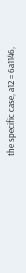the specific case, a12 = 6a1146,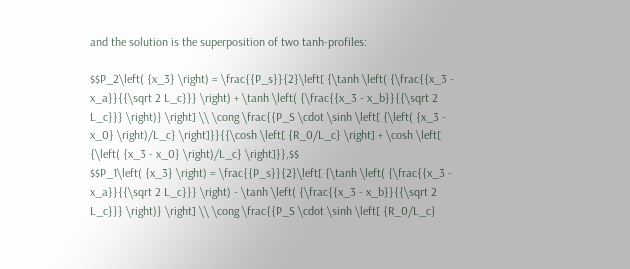and the solution is the superposition of two tanh-profiles:

$$P_2\left( {x_3} \right) = \frac{{P_s}}{2}\left[ {\tanh \left( {\frac{{x_3 - x_a}}{{\sqrt 2 L_c}}} \right) + \tanh \left( {\frac{{x_3 - x_b}}{{\sqrt 2 L_c}}} \right)} \right] \\ \cong \frac{{P_S \cdot \sinh \left[ {\left( {x_3 - x_0} \right)/L_c} \right]}}{{\cosh \left[ {R_0/L_c} \right] + \cosh \left[ {\left( {x_3 - x_0} \right)/L_c} \right]}},$$
$$P_1\left( {x_3} \right) = \frac{{P_s}}{2}\left[ {\tanh \left( {\frac{{x_3 - x_a}}{{\sqrt 2 L_c}}} \right) - \tanh \left( {\frac{{x_3 - x_b}}{{\sqrt 2 L_c}}} \right)} \right] \\ \cong \frac{{P_S \cdot \sinh \left[ {R_0/L_c}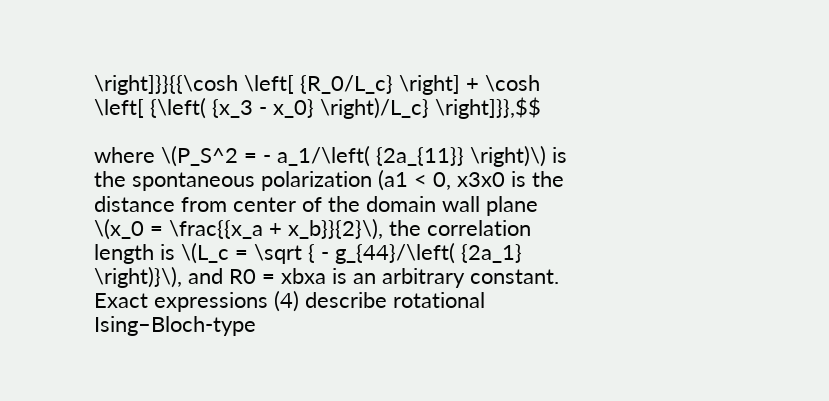\right]}}{{\cosh \left[ {R_0/L_c} \right] + \cosh \left[ {\left( {x_3 - x_0} \right)/L_c} \right]}},$$

where \(P_S^2 = - a_1/\left( {2a_{11}} \right)\) is the spontaneous polarization (a1 < 0, x3x0 is the distance from center of the domain wall plane \(x_0 = \frac{{x_a + x_b}}{2}\), the correlation length is \(L_c = \sqrt { - g_{44}/\left( {2a_1} \right)}\), and R0 = xbxa is an arbitrary constant. Exact expressions (4) describe rotational Ising–Bloch-type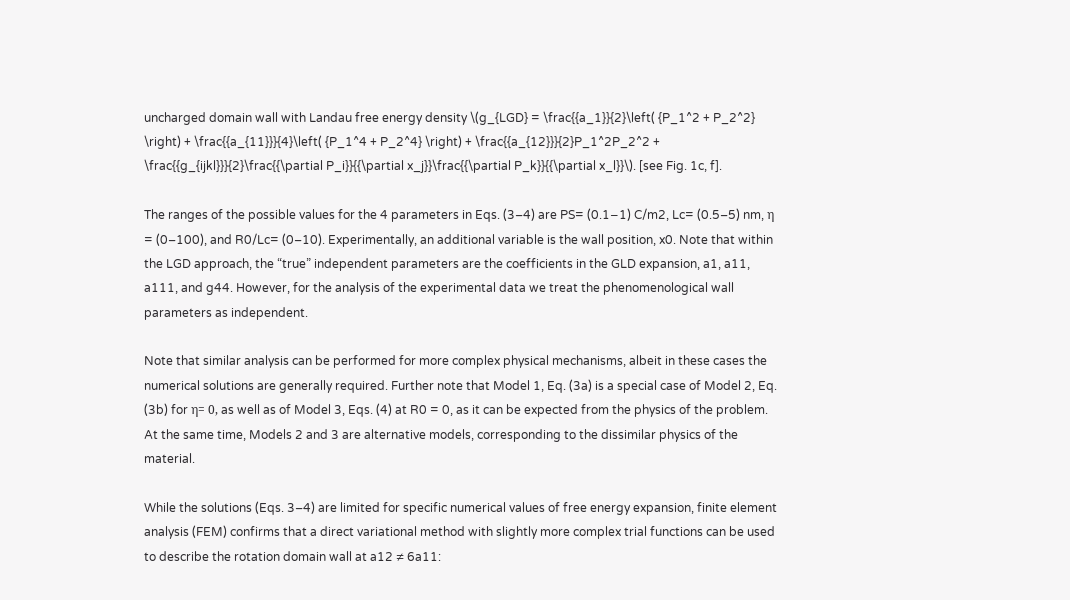uncharged domain wall with Landau free energy density \(g_{LGD} = \frac{{a_1}}{2}\left( {P_1^2 + P_2^2} \right) + \frac{{a_{11}}}{4}\left( {P_1^4 + P_2^4} \right) + \frac{{a_{12}}}{2}P_1^2P_2^2 + \frac{{g_{ijkl}}}{2}\frac{{\partial P_i}}{{\partial x_j}}\frac{{\partial P_k}}{{\partial x_l}}\). [see Fig. 1c, f].

The ranges of the possible values for the 4 parameters in Eqs. (3–4) are PS= (0.1−1) C/m2, Lc= (0.5–5) nm, η = (0–100), and R0/Lc= (0–10). Experimentally, an additional variable is the wall position, x0. Note that within the LGD approach, the “true” independent parameters are the coefficients in the GLD expansion, a1, a11, a111, and g44. However, for the analysis of the experimental data we treat the phenomenological wall parameters as independent.

Note that similar analysis can be performed for more complex physical mechanisms, albeit in these cases the numerical solutions are generally required. Further note that Model 1, Eq. (3a) is a special case of Model 2, Eq. (3b) for η= 0, as well as of Model 3, Eqs. (4) at R0 = 0, as it can be expected from the physics of the problem. At the same time, Models 2 and 3 are alternative models, corresponding to the dissimilar physics of the material.

While the solutions (Eqs. 3–4) are limited for specific numerical values of free energy expansion, finite element analysis (FEM) confirms that a direct variational method with slightly more complex trial functions can be used to describe the rotation domain wall at a12 ≠ 6a11: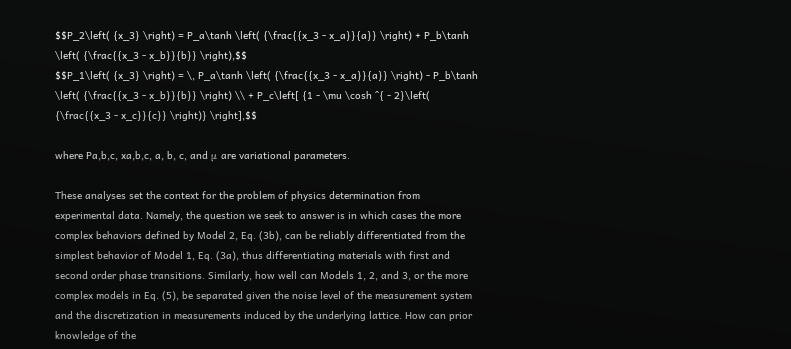$$P_2\left( {x_3} \right) = P_a\tanh \left( {\frac{{x_3 - x_a}}{a}} \right) + P_b\tanh \left( {\frac{{x_3 - x_b}}{b}} \right),$$
$$P_1\left( {x_3} \right) = \, P_a\tanh \left( {\frac{{x_3 - x_a}}{a}} \right) - P_b\tanh \left( {\frac{{x_3 - x_b}}{b}} \right) \\ + P_c\left[ {1 - \mu \cosh ^{ - 2}\left( {\frac{{x_3 - x_c}}{c}} \right)} \right],$$

where Pa,b,c, xa,b,c, a, b, c, and μ are variational parameters.

These analyses set the context for the problem of physics determination from experimental data. Namely, the question we seek to answer is in which cases the more complex behaviors defined by Model 2, Eq. (3b), can be reliably differentiated from the simplest behavior of Model 1, Eq. (3a), thus differentiating materials with first and second order phase transitions. Similarly, how well can Models 1, 2, and 3, or the more complex models in Eq. (5), be separated given the noise level of the measurement system and the discretization in measurements induced by the underlying lattice. How can prior knowledge of the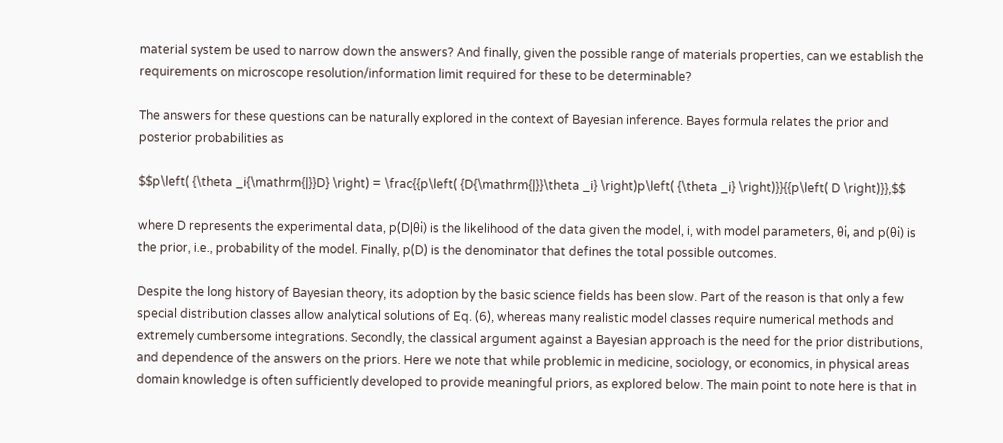material system be used to narrow down the answers? And finally, given the possible range of materials properties, can we establish the requirements on microscope resolution/information limit required for these to be determinable?

The answers for these questions can be naturally explored in the context of Bayesian inference. Bayes formula relates the prior and posterior probabilities as

$$p\left( {\theta _i{\mathrm{|}}D} \right) = \frac{{p\left( {D{\mathrm{|}}\theta _i} \right)p\left( {\theta _i} \right)}}{{p\left( D \right)}},$$

where D represents the experimental data, p(D|θi) is the likelihood of the data given the model, i, with model parameters, θi, and p(θi) is the prior, i.e., probability of the model. Finally, p(D) is the denominator that defines the total possible outcomes.

Despite the long history of Bayesian theory, its adoption by the basic science fields has been slow. Part of the reason is that only a few special distribution classes allow analytical solutions of Eq. (6), whereas many realistic model classes require numerical methods and extremely cumbersome integrations. Secondly, the classical argument against a Bayesian approach is the need for the prior distributions, and dependence of the answers on the priors. Here we note that while problemic in medicine, sociology, or economics, in physical areas domain knowledge is often sufficiently developed to provide meaningful priors, as explored below. The main point to note here is that in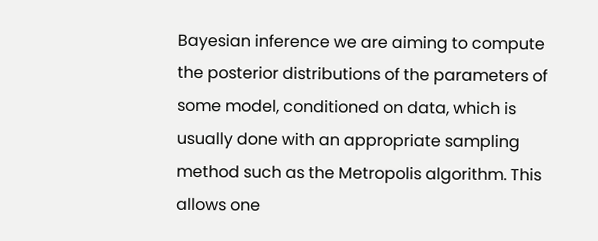Bayesian inference we are aiming to compute the posterior distributions of the parameters of some model, conditioned on data, which is usually done with an appropriate sampling method such as the Metropolis algorithm. This allows one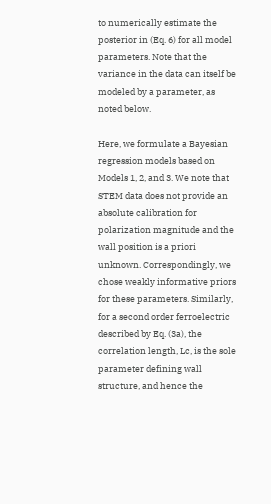to numerically estimate the posterior in (Eq. 6) for all model parameters. Note that the variance in the data can itself be modeled by a parameter, as noted below.

Here, we formulate a Bayesian regression models based on Models 1, 2, and 3. We note that STEM data does not provide an absolute calibration for polarization magnitude and the wall position is a priori unknown. Correspondingly, we chose weakly informative priors for these parameters. Similarly, for a second order ferroelectric described by Eq. (3a), the correlation length, Lc, is the sole parameter defining wall structure, and hence the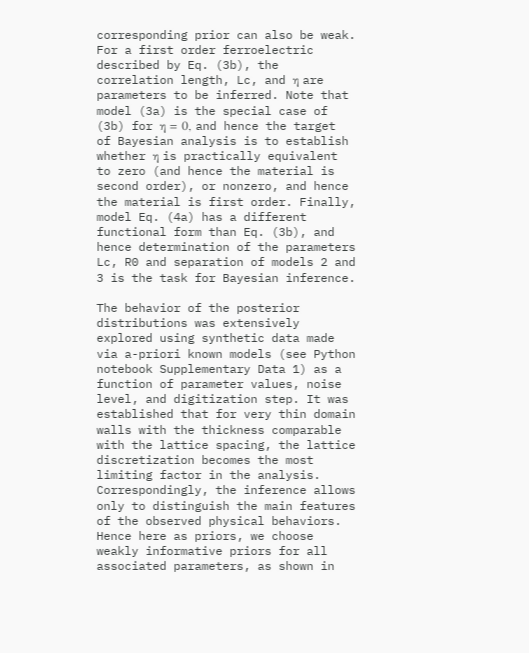corresponding prior can also be weak. For a first order ferroelectric described by Eq. (3b), the correlation length, Lc, and η are parameters to be inferred. Note that model (3a) is the special case of (3b) for η = 0, and hence the target of Bayesian analysis is to establish whether η is practically equivalent to zero (and hence the material is second order), or nonzero, and hence the material is first order. Finally, model Eq. (4a) has a different functional form than Eq. (3b), and hence determination of the parameters Lc, R0 and separation of models 2 and 3 is the task for Bayesian inference.

The behavior of the posterior distributions was extensively explored using synthetic data made via a-priori known models (see Python notebook Supplementary Data 1) as a function of parameter values, noise level, and digitization step. It was established that for very thin domain walls with the thickness comparable with the lattice spacing, the lattice discretization becomes the most limiting factor in the analysis. Correspondingly, the inference allows only to distinguish the main features of the observed physical behaviors. Hence here as priors, we choose weakly informative priors for all associated parameters, as shown in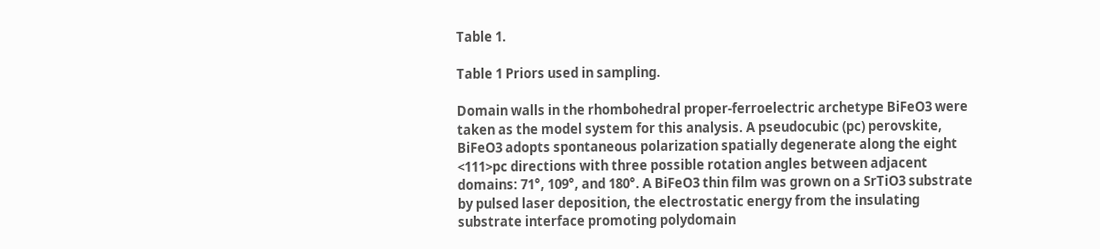Table 1.

Table 1 Priors used in sampling.

Domain walls in the rhombohedral proper-ferroelectric archetype BiFeO3 were taken as the model system for this analysis. A pseudocubic (pc) perovskite, BiFeO3 adopts spontaneous polarization spatially degenerate along the eight <111>pc directions with three possible rotation angles between adjacent domains: 71°, 109°, and 180°. A BiFeO3 thin film was grown on a SrTiO3 substrate by pulsed laser deposition, the electrostatic energy from the insulating substrate interface promoting polydomain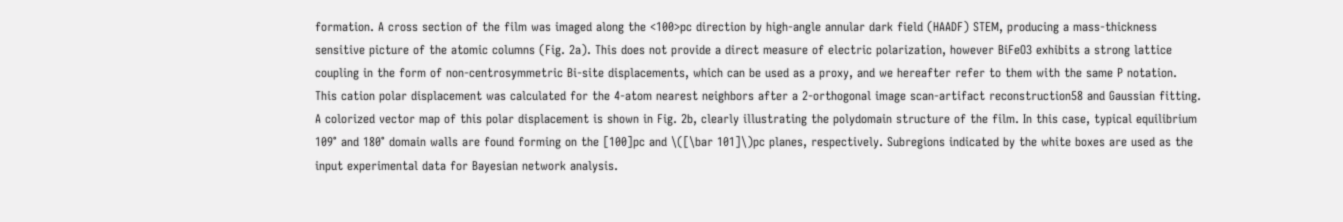formation. A cross section of the film was imaged along the <100>pc direction by high-angle annular dark field (HAADF) STEM, producing a mass-thickness sensitive picture of the atomic columns (Fig. 2a). This does not provide a direct measure of electric polarization, however BiFeO3 exhibits a strong lattice coupling in the form of non-centrosymmetric Bi-site displacements, which can be used as a proxy, and we hereafter refer to them with the same P notation. This cation polar displacement was calculated for the 4-atom nearest neighbors after a 2-orthogonal image scan-artifact reconstruction58 and Gaussian fitting. A colorized vector map of this polar displacement is shown in Fig. 2b, clearly illustrating the polydomain structure of the film. In this case, typical equilibrium 109° and 180° domain walls are found forming on the [100]pc and \([\bar 101]\)pc planes, respectively. Subregions indicated by the white boxes are used as the input experimental data for Bayesian network analysis.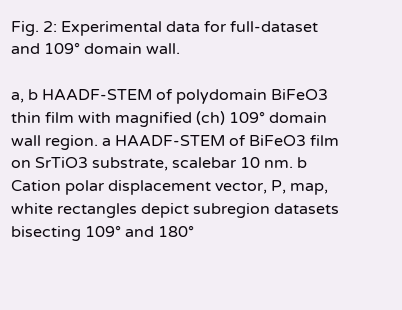Fig. 2: Experimental data for full-dataset and 109° domain wall.

a, b HAADF-STEM of polydomain BiFeO3 thin film with magnified (ch) 109° domain wall region. a HAADF-STEM of BiFeO3 film on SrTiO3 substrate, scalebar 10 nm. b Cation polar displacement vector, P, map, white rectangles depict subregion datasets bisecting 109° and 180°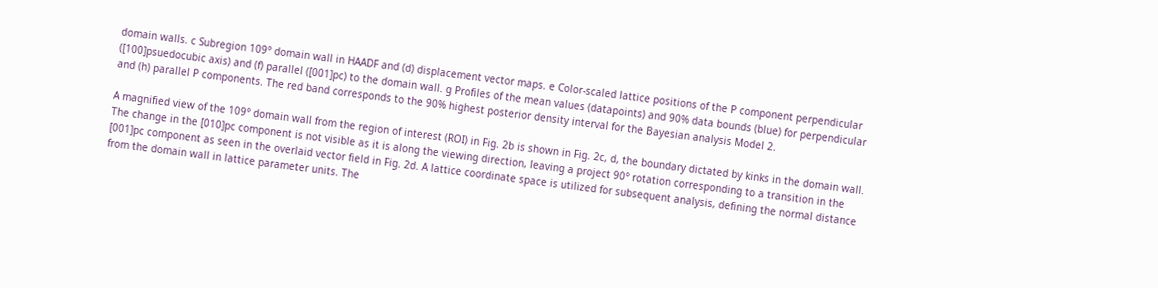domain walls. c Subregion 109° domain wall in HAADF and (d) displacement vector maps. e Color-scaled lattice positions of the P component perpendicular ([100]psuedocubic axis) and (f) parallel ([001]pc) to the domain wall. g Profiles of the mean values (datapoints) and 90% data bounds (blue) for perpendicular and (h) parallel P components. The red band corresponds to the 90% highest posterior density interval for the Bayesian analysis Model 2.

A magnified view of the 109° domain wall from the region of interest (ROI) in Fig. 2b is shown in Fig. 2c, d, the boundary dictated by kinks in the domain wall. The change in the [010]pc component is not visible as it is along the viewing direction, leaving a project 90° rotation corresponding to a transition in the [001]pc component as seen in the overlaid vector field in Fig. 2d. A lattice coordinate space is utilized for subsequent analysis, defining the normal distance from the domain wall in lattice parameter units. The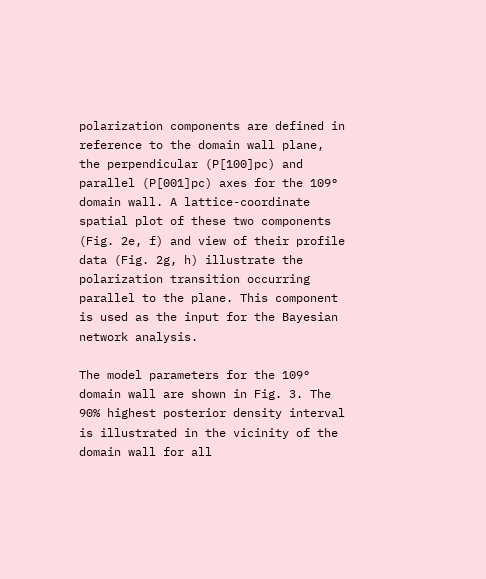polarization components are defined in reference to the domain wall plane, the perpendicular (P[100]pc) and parallel (P[001]pc) axes for the 109° domain wall. A lattice-coordinate spatial plot of these two components (Fig. 2e, f) and view of their profile data (Fig. 2g, h) illustrate the polarization transition occurring parallel to the plane. This component is used as the input for the Bayesian network analysis.

The model parameters for the 109° domain wall are shown in Fig. 3. The 90% highest posterior density interval is illustrated in the vicinity of the domain wall for all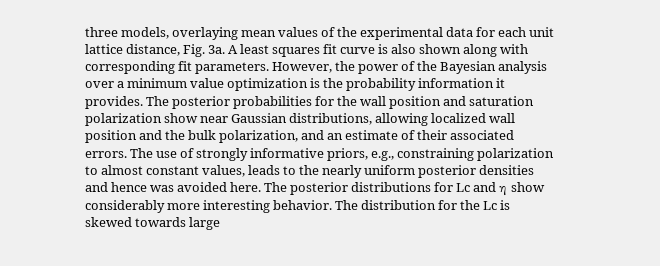three models, overlaying mean values of the experimental data for each unit lattice distance, Fig. 3a. A least squares fit curve is also shown along with corresponding fit parameters. However, the power of the Bayesian analysis over a minimum value optimization is the probability information it provides. The posterior probabilities for the wall position and saturation polarization show near Gaussian distributions, allowing localized wall position and the bulk polarization, and an estimate of their associated errors. The use of strongly informative priors, e.g., constraining polarization to almost constant values, leads to the nearly uniform posterior densities and hence was avoided here. The posterior distributions for Lc and η show considerably more interesting behavior. The distribution for the Lc is skewed towards large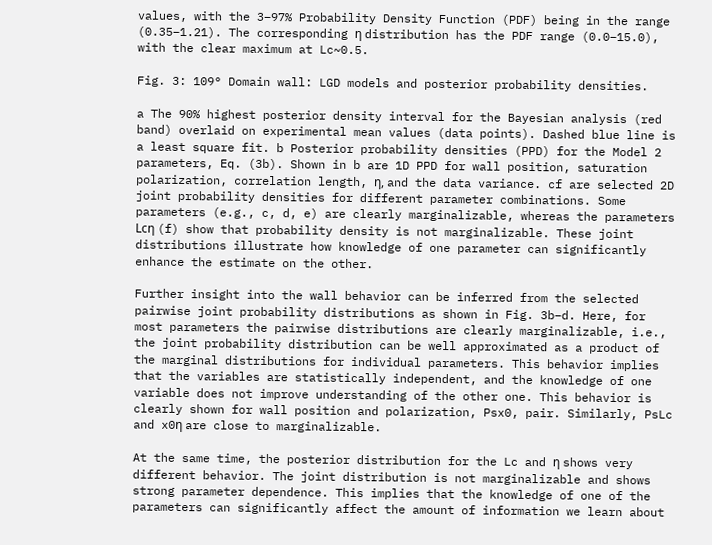values, with the 3–97% Probability Density Function (PDF) being in the range (0.35–1.21). The corresponding η distribution has the PDF range (0.0–15.0), with the clear maximum at Lc~0.5.

Fig. 3: 109° Domain wall: LGD models and posterior probability densities.

a The 90% highest posterior density interval for the Bayesian analysis (red band) overlaid on experimental mean values (data points). Dashed blue line is a least square fit. b Posterior probability densities (PPD) for the Model 2 parameters, Eq. (3b). Shown in b are 1D PPD for wall position, saturation polarization, correlation length, η, and the data variance. cf are selected 2D joint probability densities for different parameter combinations. Some parameters (e.g., c, d, e) are clearly marginalizable, whereas the parameters Lcη (f) show that probability density is not marginalizable. These joint distributions illustrate how knowledge of one parameter can significantly enhance the estimate on the other.

Further insight into the wall behavior can be inferred from the selected pairwise joint probability distributions as shown in Fig. 3b–d. Here, for most parameters the pairwise distributions are clearly marginalizable, i.e., the joint probability distribution can be well approximated as a product of the marginal distributions for individual parameters. This behavior implies that the variables are statistically independent, and the knowledge of one variable does not improve understanding of the other one. This behavior is clearly shown for wall position and polarization, Psx0, pair. Similarly, PsLc and x0η are close to marginalizable.

At the same time, the posterior distribution for the Lc and η shows very different behavior. The joint distribution is not marginalizable and shows strong parameter dependence. This implies that the knowledge of one of the parameters can significantly affect the amount of information we learn about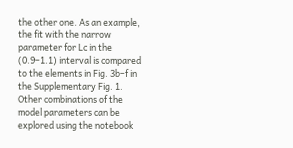the other one. As an example, the fit with the narrow parameter for Lc in the (0.9–1.1) interval is compared to the elements in Fig. 3b–f in the Supplementary Fig. 1. Other combinations of the model parameters can be explored using the notebook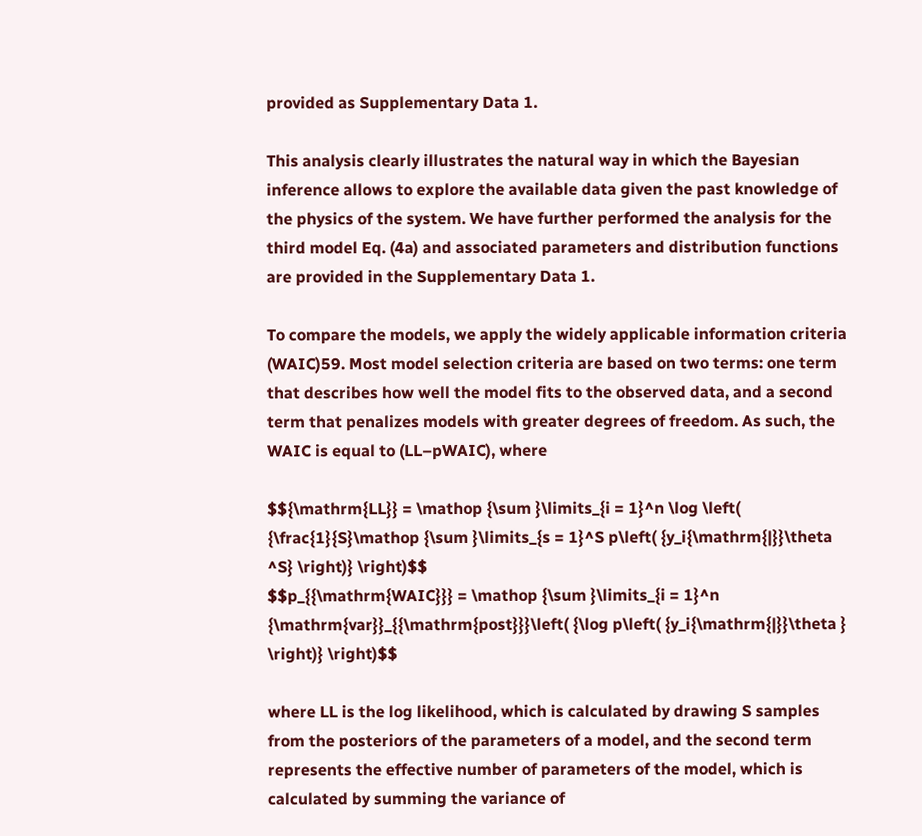provided as Supplementary Data 1.

This analysis clearly illustrates the natural way in which the Bayesian inference allows to explore the available data given the past knowledge of the physics of the system. We have further performed the analysis for the third model Eq. (4a) and associated parameters and distribution functions are provided in the Supplementary Data 1.

To compare the models, we apply the widely applicable information criteria (WAIC)59. Most model selection criteria are based on two terms: one term that describes how well the model fits to the observed data, and a second term that penalizes models with greater degrees of freedom. As such, the WAIC is equal to (LL–pWAIC), where

$${\mathrm{LL}} = \mathop {\sum }\limits_{i = 1}^n \log \left( {\frac{1}{S}\mathop {\sum }\limits_{s = 1}^S p\left( {y_i{\mathrm{|}}\theta ^S} \right)} \right)$$
$$p_{{\mathrm{WAIC}}} = \mathop {\sum }\limits_{i = 1}^n {\mathrm{var}}_{{\mathrm{post}}}\left( {\log p\left( {y_i{\mathrm{|}}\theta } \right)} \right)$$

where LL is the log likelihood, which is calculated by drawing S samples from the posteriors of the parameters of a model, and the second term represents the effective number of parameters of the model, which is calculated by summing the variance of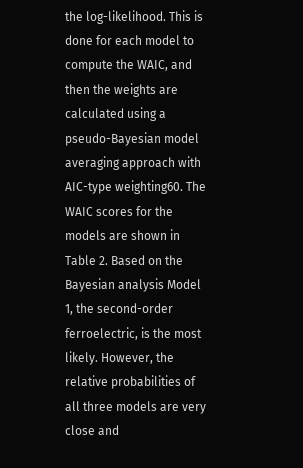the log-likelihood. This is done for each model to compute the WAIC, and then the weights are calculated using a pseudo-Bayesian model averaging approach with AIC-type weighting60. The WAIC scores for the models are shown in Table 2. Based on the Bayesian analysis Model 1, the second-order ferroelectric, is the most likely. However, the relative probabilities of all three models are very close and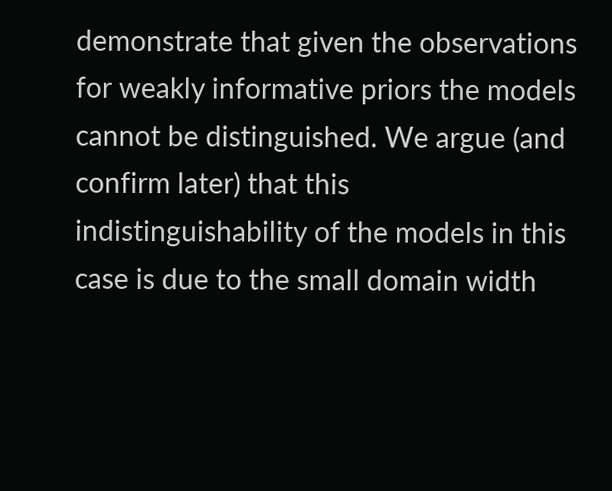demonstrate that given the observations for weakly informative priors the models cannot be distinguished. We argue (and confirm later) that this indistinguishability of the models in this case is due to the small domain width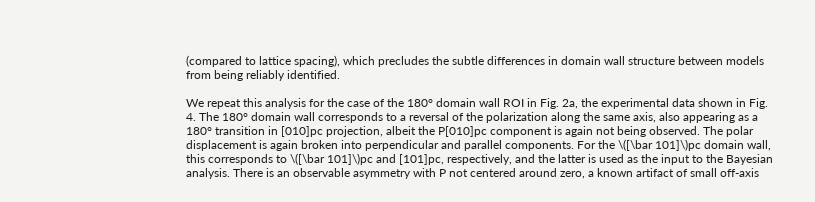(compared to lattice spacing), which precludes the subtle differences in domain wall structure between models from being reliably identified.

We repeat this analysis for the case of the 180° domain wall ROI in Fig. 2a, the experimental data shown in Fig. 4. The 180° domain wall corresponds to a reversal of the polarization along the same axis, also appearing as a 180° transition in [010]pc projection, albeit the P[010]pc component is again not being observed. The polar displacement is again broken into perpendicular and parallel components. For the \([\bar 101]\)pc domain wall, this corresponds to \([\bar 101]\)pc and [101]pc, respectively, and the latter is used as the input to the Bayesian analysis. There is an observable asymmetry with P not centered around zero, a known artifact of small off-axis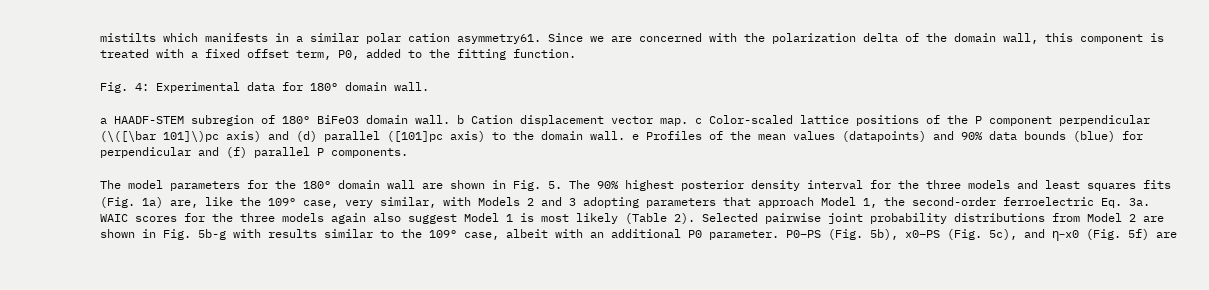mistilts which manifests in a similar polar cation asymmetry61. Since we are concerned with the polarization delta of the domain wall, this component is treated with a fixed offset term, P0, added to the fitting function.

Fig. 4: Experimental data for 180° domain wall.

a HAADF-STEM subregion of 180° BiFeO3 domain wall. b Cation displacement vector map. c Color-scaled lattice positions of the P component perpendicular (\([\bar 101]\)pc axis) and (d) parallel ([101]pc axis) to the domain wall. e Profiles of the mean values (datapoints) and 90% data bounds (blue) for perpendicular and (f) parallel P components.

The model parameters for the 180° domain wall are shown in Fig. 5. The 90% highest posterior density interval for the three models and least squares fits (Fig. 1a) are, like the 109° case, very similar, with Models 2 and 3 adopting parameters that approach Model 1, the second-order ferroelectric Eq. 3a. WAIC scores for the three models again also suggest Model 1 is most likely (Table 2). Selected pairwise joint probability distributions from Model 2 are shown in Fig. 5b-g with results similar to the 109° case, albeit with an additional P0 parameter. P0–PS (Fig. 5b), x0–PS (Fig. 5c), and η–x0 (Fig. 5f) are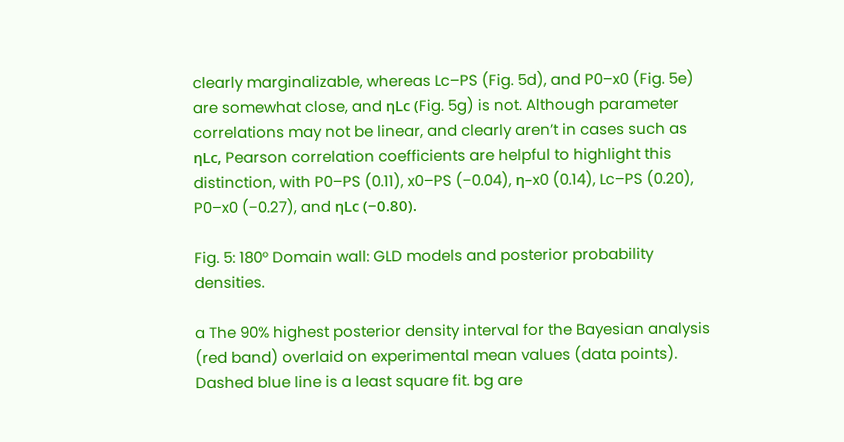clearly marginalizable, whereas Lc–PS (Fig. 5d), and P0–x0 (Fig. 5e) are somewhat close, and ηLc (Fig. 5g) is not. Although parameter correlations may not be linear, and clearly aren’t in cases such as ηLc, Pearson correlation coefficients are helpful to highlight this distinction, with P0–PS (0.11), x0–PS (−0.04), η–x0 (0.14), Lc–PS (0.20), P0–x0 (−0.27), and ηLc (−0.80).

Fig. 5: 180° Domain wall: GLD models and posterior probability densities.

a The 90% highest posterior density interval for the Bayesian analysis (red band) overlaid on experimental mean values (data points). Dashed blue line is a least square fit. bg are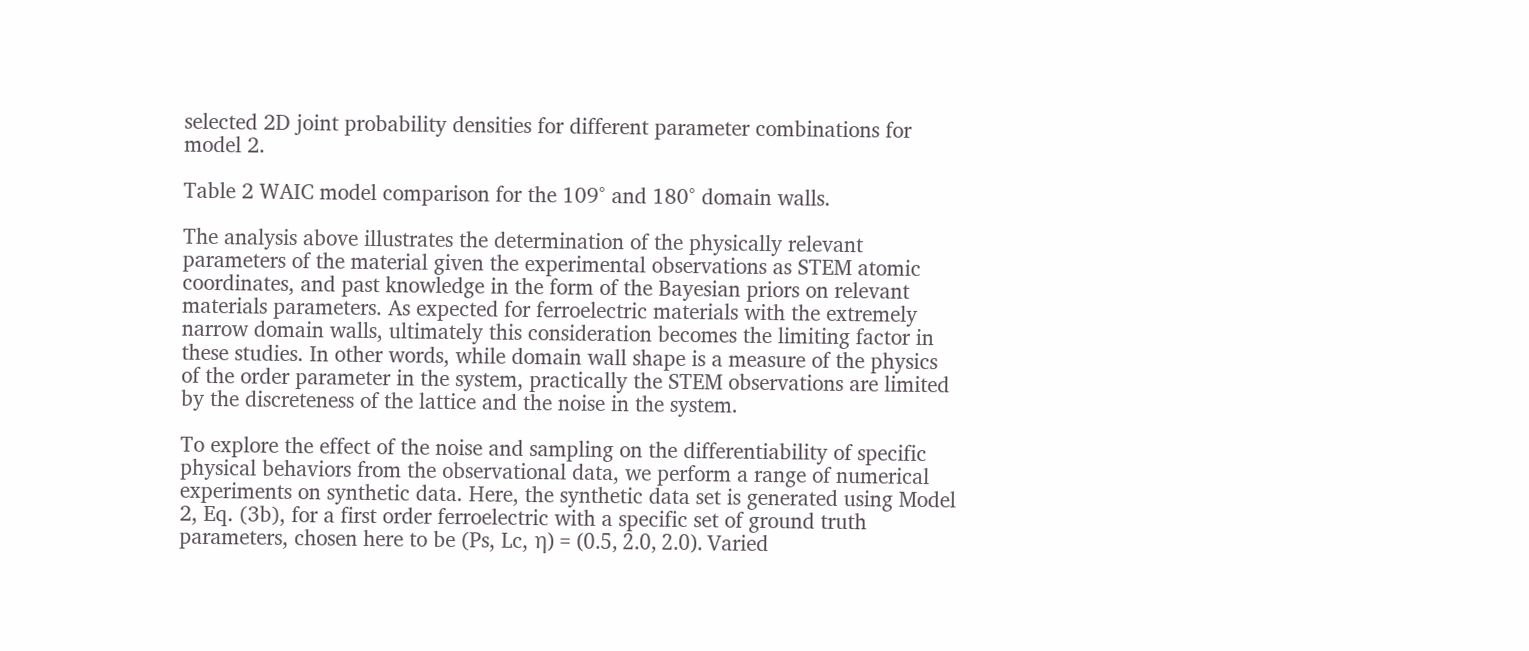selected 2D joint probability densities for different parameter combinations for model 2.

Table 2 WAIC model comparison for the 109° and 180° domain walls.

The analysis above illustrates the determination of the physically relevant parameters of the material given the experimental observations as STEM atomic coordinates, and past knowledge in the form of the Bayesian priors on relevant materials parameters. As expected for ferroelectric materials with the extremely narrow domain walls, ultimately this consideration becomes the limiting factor in these studies. In other words, while domain wall shape is a measure of the physics of the order parameter in the system, practically the STEM observations are limited by the discreteness of the lattice and the noise in the system.

To explore the effect of the noise and sampling on the differentiability of specific physical behaviors from the observational data, we perform a range of numerical experiments on synthetic data. Here, the synthetic data set is generated using Model 2, Eq. (3b), for a first order ferroelectric with a specific set of ground truth parameters, chosen here to be (Ps, Lc, η) = (0.5, 2.0, 2.0). Varied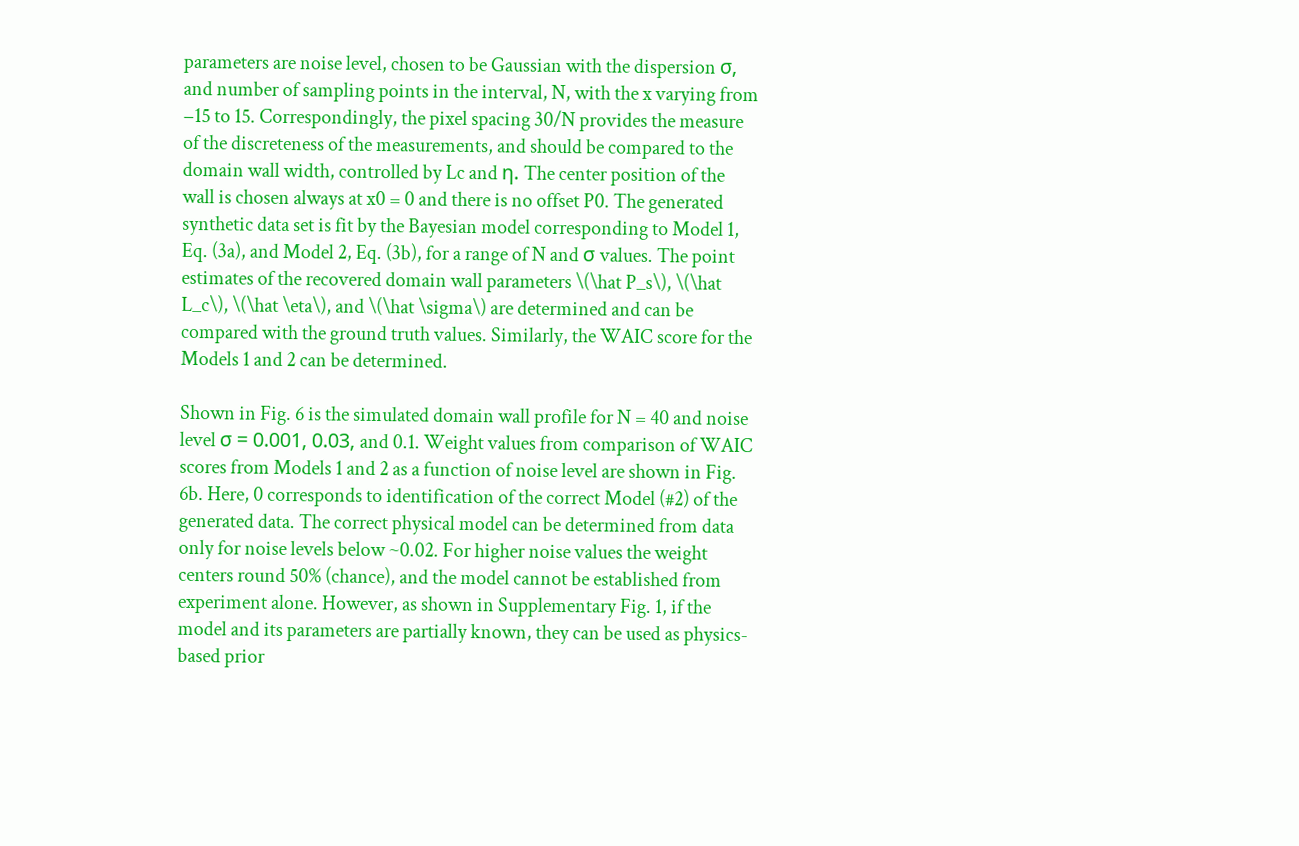parameters are noise level, chosen to be Gaussian with the dispersion σ, and number of sampling points in the interval, N, with the x varying from −15 to 15. Correspondingly, the pixel spacing 30/N provides the measure of the discreteness of the measurements, and should be compared to the domain wall width, controlled by Lc and η. The center position of the wall is chosen always at x0 = 0 and there is no offset P0. The generated synthetic data set is fit by the Bayesian model corresponding to Model 1, Eq. (3a), and Model 2, Eq. (3b), for a range of N and σ values. The point estimates of the recovered domain wall parameters \(\hat P_s\), \(\hat L_c\), \(\hat \eta\), and \(\hat \sigma\) are determined and can be compared with the ground truth values. Similarly, the WAIC score for the Models 1 and 2 can be determined.

Shown in Fig. 6 is the simulated domain wall profile for N = 40 and noise level σ = 0.001, 0.03, and 0.1. Weight values from comparison of WAIC scores from Models 1 and 2 as a function of noise level are shown in Fig. 6b. Here, 0 corresponds to identification of the correct Model (#2) of the generated data. The correct physical model can be determined from data only for noise levels below ~0.02. For higher noise values the weight centers round 50% (chance), and the model cannot be established from experiment alone. However, as shown in Supplementary Fig. 1, if the model and its parameters are partially known, they can be used as physics-based prior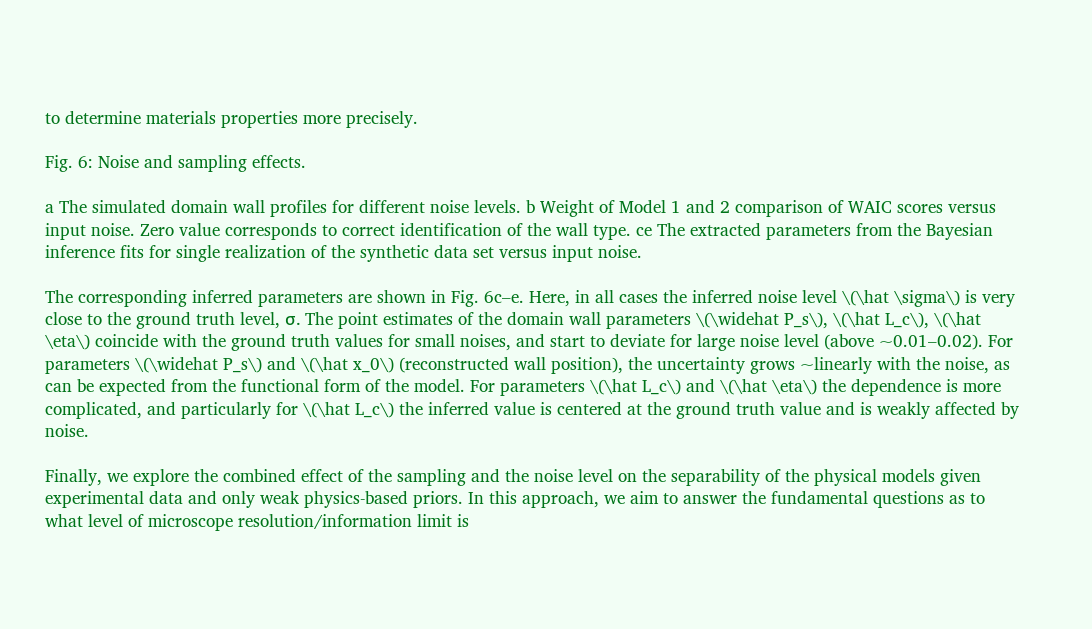to determine materials properties more precisely.

Fig. 6: Noise and sampling effects.

a The simulated domain wall profiles for different noise levels. b Weight of Model 1 and 2 comparison of WAIC scores versus input noise. Zero value corresponds to correct identification of the wall type. ce The extracted parameters from the Bayesian inference fits for single realization of the synthetic data set versus input noise.

The corresponding inferred parameters are shown in Fig. 6c–e. Here, in all cases the inferred noise level \(\hat \sigma\) is very close to the ground truth level, σ. The point estimates of the domain wall parameters \(\widehat P_s\), \(\hat L_c\), \(\hat \eta\) coincide with the ground truth values for small noises, and start to deviate for large noise level (above ~0.01–0.02). For parameters \(\widehat P_s\) and \(\hat x_0\) (reconstructed wall position), the uncertainty grows ~linearly with the noise, as can be expected from the functional form of the model. For parameters \(\hat L_c\) and \(\hat \eta\) the dependence is more complicated, and particularly for \(\hat L_c\) the inferred value is centered at the ground truth value and is weakly affected by noise.

Finally, we explore the combined effect of the sampling and the noise level on the separability of the physical models given experimental data and only weak physics-based priors. In this approach, we aim to answer the fundamental questions as to what level of microscope resolution/information limit is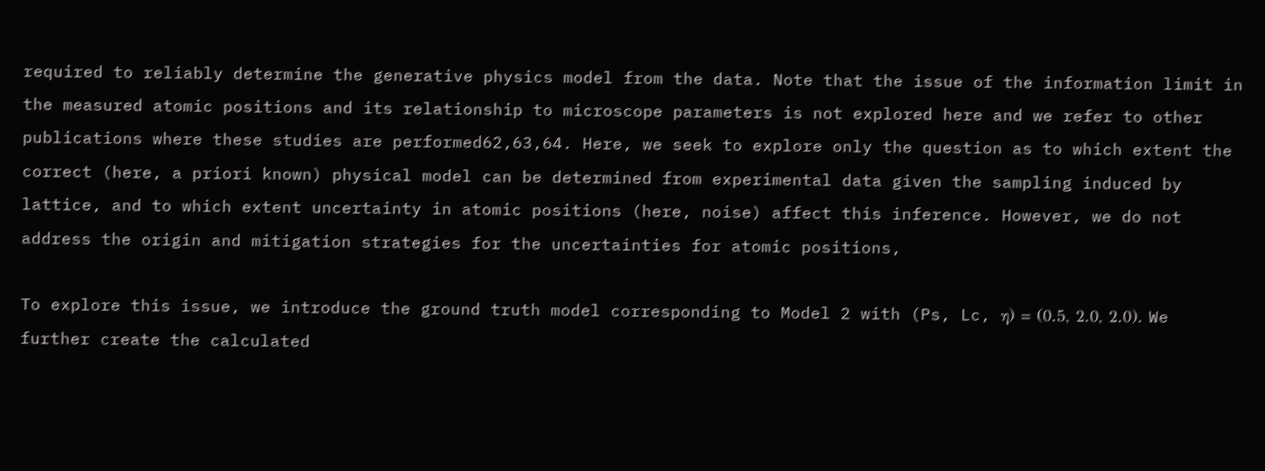required to reliably determine the generative physics model from the data. Note that the issue of the information limit in the measured atomic positions and its relationship to microscope parameters is not explored here and we refer to other publications where these studies are performed62,63,64. Here, we seek to explore only the question as to which extent the correct (here, a priori known) physical model can be determined from experimental data given the sampling induced by lattice, and to which extent uncertainty in atomic positions (here, noise) affect this inference. However, we do not address the origin and mitigation strategies for the uncertainties for atomic positions,

To explore this issue, we introduce the ground truth model corresponding to Model 2 with (Ps, Lc, η) = (0.5, 2.0, 2.0). We further create the calculated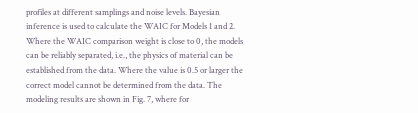profiles at different samplings and noise levels. Bayesian inference is used to calculate the WAIC for Models 1 and 2. Where the WAIC comparison weight is close to 0, the models can be reliably separated, i.e., the physics of material can be established from the data. Where the value is 0.5 or larger the correct model cannot be determined from the data. The modeling results are shown in Fig. 7, where for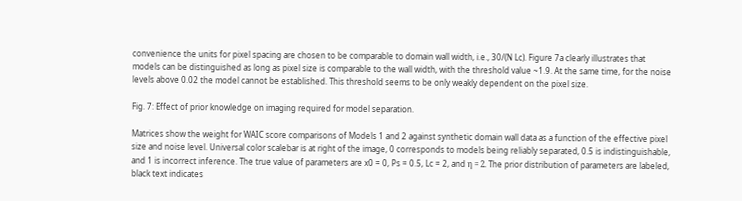convenience the units for pixel spacing are chosen to be comparable to domain wall width, i.e., 30/(N Lc). Figure 7a clearly illustrates that models can be distinguished as long as pixel size is comparable to the wall width, with the threshold value ~1.9. At the same time, for the noise levels above 0.02 the model cannot be established. This threshold seems to be only weakly dependent on the pixel size.

Fig. 7: Effect of prior knowledge on imaging required for model separation.

Matrices show the weight for WAIC score comparisons of Models 1 and 2 against synthetic domain wall data as a function of the effective pixel size and noise level. Universal color scalebar is at right of the image, 0 corresponds to models being reliably separated, 0.5 is indistinguishable, and 1 is incorrect inference. The true value of parameters are x0 = 0, Ps = 0.5, Lc = 2, and η = 2. The prior distribution of parameters are labeled, black text indicates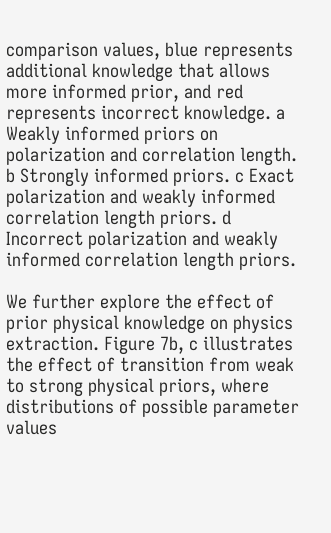comparison values, blue represents additional knowledge that allows more informed prior, and red represents incorrect knowledge. a Weakly informed priors on polarization and correlation length. b Strongly informed priors. c Exact polarization and weakly informed correlation length priors. d Incorrect polarization and weakly informed correlation length priors.

We further explore the effect of prior physical knowledge on physics extraction. Figure 7b, c illustrates the effect of transition from weak to strong physical priors, where distributions of possible parameter values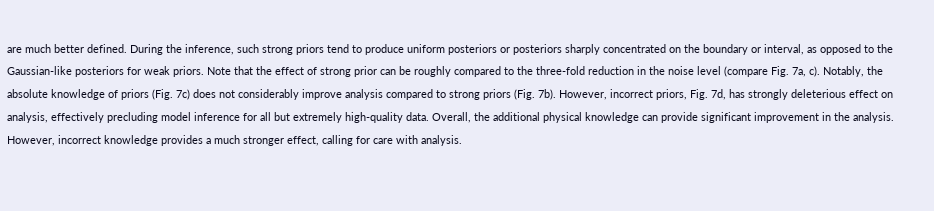are much better defined. During the inference, such strong priors tend to produce uniform posteriors or posteriors sharply concentrated on the boundary or interval, as opposed to the Gaussian-like posteriors for weak priors. Note that the effect of strong prior can be roughly compared to the three-fold reduction in the noise level (compare Fig. 7a, c). Notably, the absolute knowledge of priors (Fig. 7c) does not considerably improve analysis compared to strong priors (Fig. 7b). However, incorrect priors, Fig. 7d, has strongly deleterious effect on analysis, effectively precluding model inference for all but extremely high-quality data. Overall, the additional physical knowledge can provide significant improvement in the analysis. However, incorrect knowledge provides a much stronger effect, calling for care with analysis.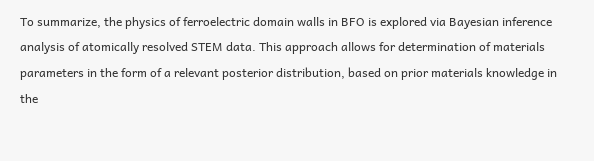To summarize, the physics of ferroelectric domain walls in BFO is explored via Bayesian inference analysis of atomically resolved STEM data. This approach allows for determination of materials parameters in the form of a relevant posterior distribution, based on prior materials knowledge in the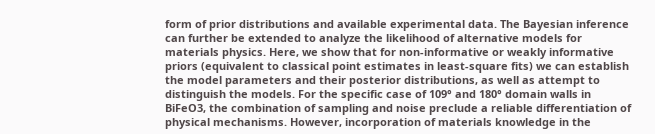form of prior distributions and available experimental data. The Bayesian inference can further be extended to analyze the likelihood of alternative models for materials physics. Here, we show that for non-informative or weakly informative priors (equivalent to classical point estimates in least-square fits) we can establish the model parameters and their posterior distributions, as well as attempt to distinguish the models. For the specific case of 109° and 180° domain walls in BiFeO3, the combination of sampling and noise preclude a reliable differentiation of physical mechanisms. However, incorporation of materials knowledge in the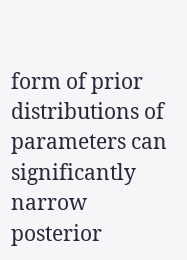form of prior distributions of parameters can significantly narrow posterior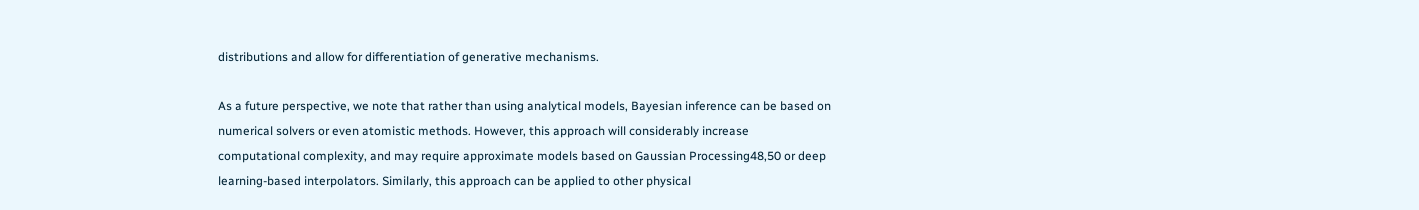distributions and allow for differentiation of generative mechanisms.

As a future perspective, we note that rather than using analytical models, Bayesian inference can be based on numerical solvers or even atomistic methods. However, this approach will considerably increase computational complexity, and may require approximate models based on Gaussian Processing48,50 or deep learning-based interpolators. Similarly, this approach can be applied to other physical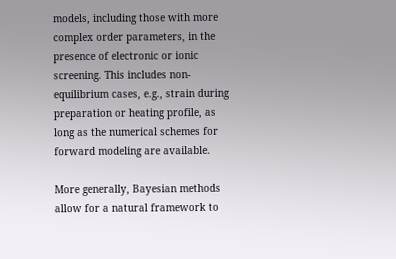models, including those with more complex order parameters, in the presence of electronic or ionic screening. This includes non-equilibrium cases, e.g., strain during preparation or heating profile, as long as the numerical schemes for forward modeling are available.

More generally, Bayesian methods allow for a natural framework to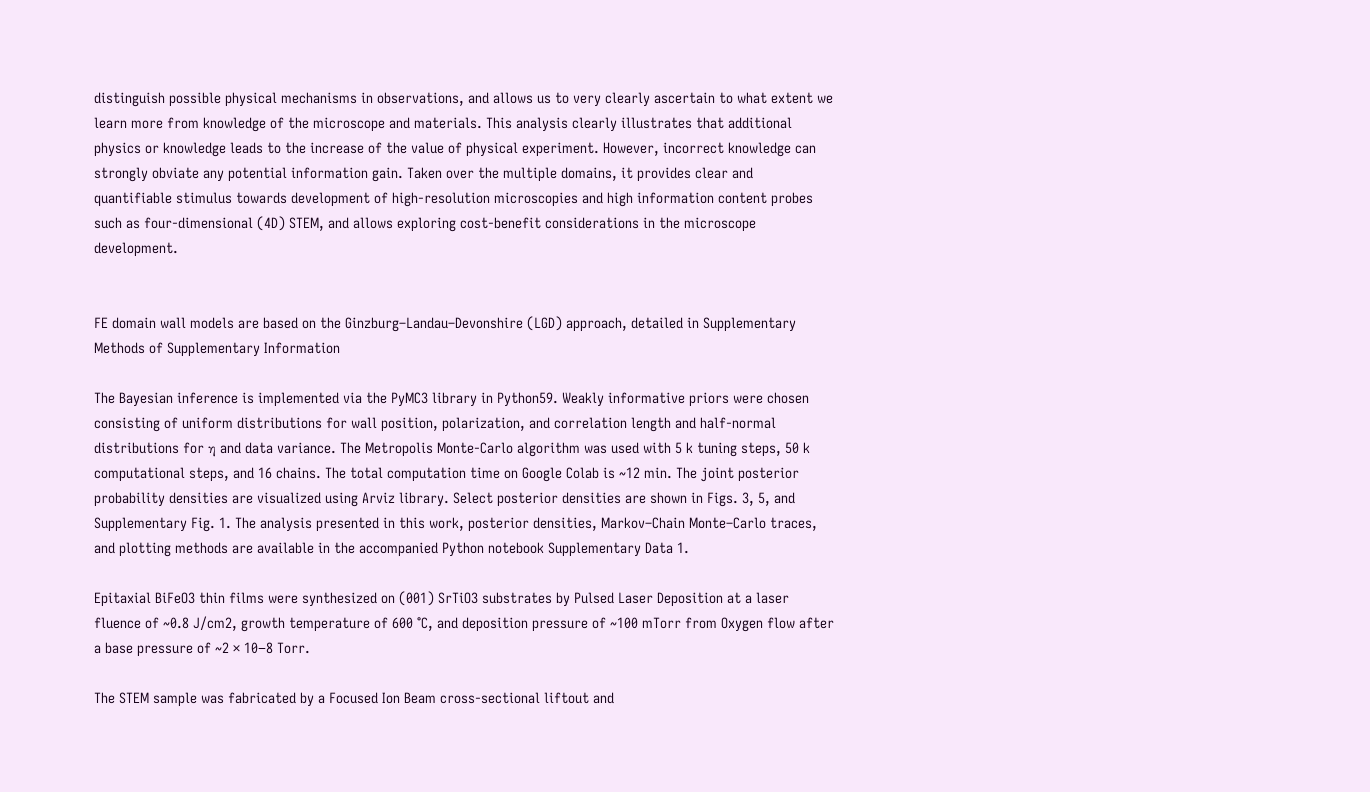distinguish possible physical mechanisms in observations, and allows us to very clearly ascertain to what extent we learn more from knowledge of the microscope and materials. This analysis clearly illustrates that additional physics or knowledge leads to the increase of the value of physical experiment. However, incorrect knowledge can strongly obviate any potential information gain. Taken over the multiple domains, it provides clear and quantifiable stimulus towards development of high-resolution microscopies and high information content probes such as four-dimensional (4D) STEM, and allows exploring cost-benefit considerations in the microscope development.


FE domain wall models are based on the Ginzburg–Landau–Devonshire (LGD) approach, detailed in Supplementary Methods of Supplementary Information

The Bayesian inference is implemented via the PyMC3 library in Python59. Weakly informative priors were chosen consisting of uniform distributions for wall position, polarization, and correlation length and half-normal distributions for η and data variance. The Metropolis Monte-Carlo algorithm was used with 5 k tuning steps, 50 k computational steps, and 16 chains. The total computation time on Google Colab is ~12 min. The joint posterior probability densities are visualized using Arviz library. Select posterior densities are shown in Figs. 3, 5, and Supplementary Fig. 1. The analysis presented in this work, posterior densities, Markov–Chain Monte–Carlo traces, and plotting methods are available in the accompanied Python notebook Supplementary Data 1.

Epitaxial BiFeO3 thin films were synthesized on (001) SrTiO3 substrates by Pulsed Laser Deposition at a laser fluence of ~0.8 J/cm2, growth temperature of 600 °C, and deposition pressure of ~100 mTorr from Oxygen flow after a base pressure of ~2 × 10−8 Torr.

The STEM sample was fabricated by a Focused Ion Beam cross-sectional liftout and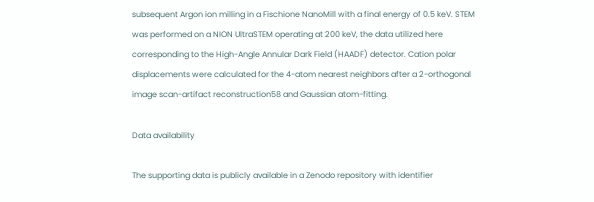subsequent Argon ion milling in a Fischione NanoMill with a final energy of 0.5 keV. STEM was performed on a NION UltraSTEM operating at 200 keV, the data utilized here corresponding to the High-Angle Annular Dark Field (HAADF) detector. Cation polar displacements were calculated for the 4-atom nearest neighbors after a 2-orthogonal image scan-artifact reconstruction58 and Gaussian atom-fitting.

Data availability

The supporting data is publicly available in a Zenodo repository with identifier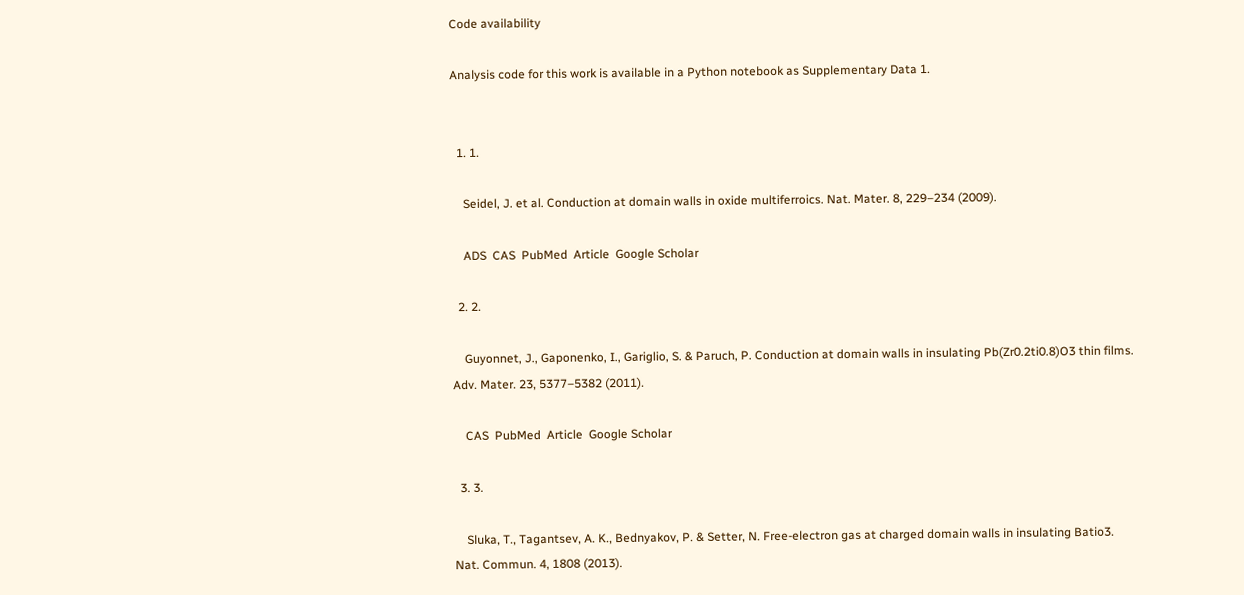Code availability

Analysis code for this work is available in a Python notebook as Supplementary Data 1.


  1. 1.

    Seidel, J. et al. Conduction at domain walls in oxide multiferroics. Nat. Mater. 8, 229–234 (2009).

    ADS  CAS  PubMed  Article  Google Scholar

  2. 2.

    Guyonnet, J., Gaponenko, I., Gariglio, S. & Paruch, P. Conduction at domain walls in insulating Pb(Zr0.2ti0.8)O3 thin films. Adv. Mater. 23, 5377–5382 (2011).

    CAS  PubMed  Article  Google Scholar

  3. 3.

    Sluka, T., Tagantsev, A. K., Bednyakov, P. & Setter, N. Free-electron gas at charged domain walls in insulating Batio3. Nat. Commun. 4, 1808 (2013).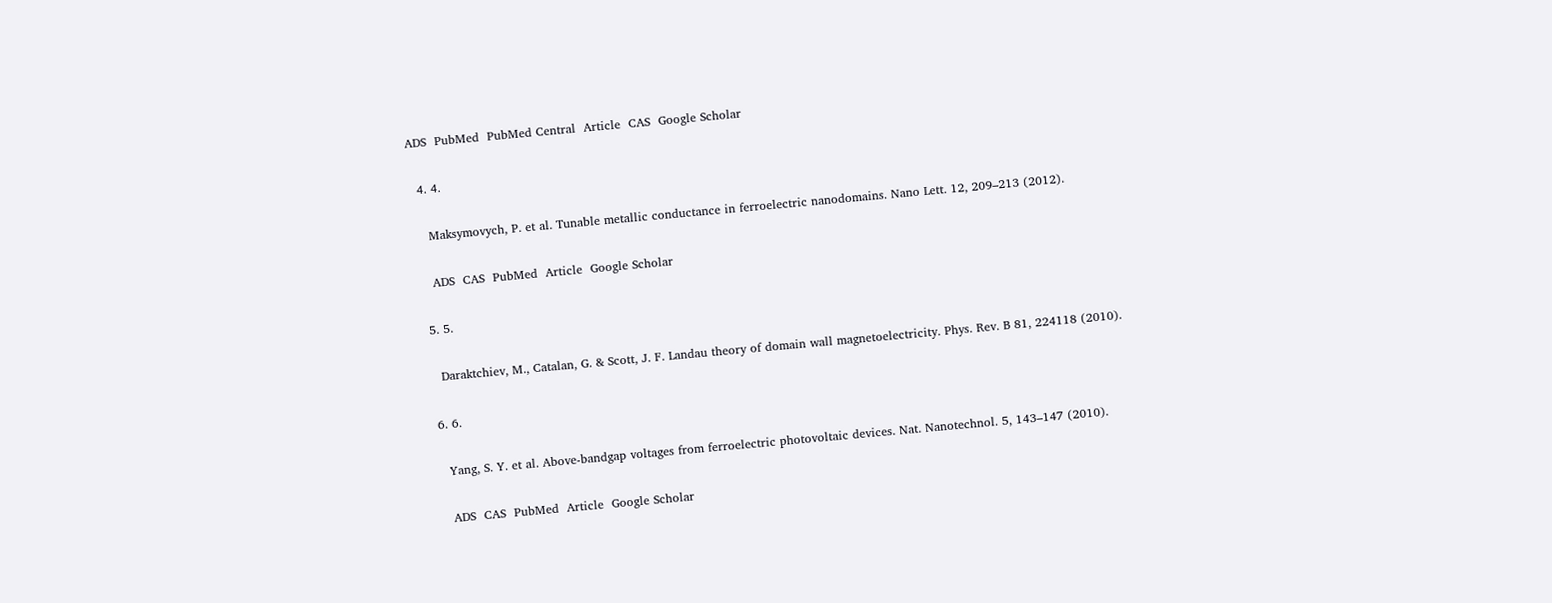ADS  PubMed  PubMed Central  Article  CAS  Google Scholar

  4. 4.

    Maksymovych, P. et al. Tunable metallic conductance in ferroelectric nanodomains. Nano Lett. 12, 209–213 (2012).

    ADS  CAS  PubMed  Article  Google Scholar

  5. 5.

    Daraktchiev, M., Catalan, G. & Scott, J. F. Landau theory of domain wall magnetoelectricity. Phys. Rev. B 81, 224118 (2010).

  6. 6.

    Yang, S. Y. et al. Above-bandgap voltages from ferroelectric photovoltaic devices. Nat. Nanotechnol. 5, 143–147 (2010).

    ADS  CAS  PubMed  Article  Google Scholar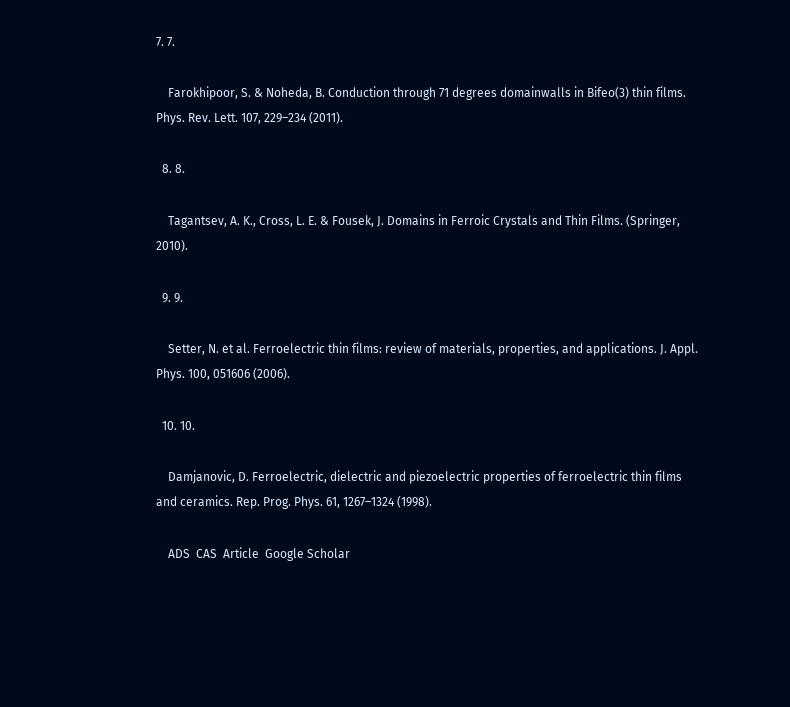7. 7.

    Farokhipoor, S. & Noheda, B. Conduction through 71 degrees domainwalls in Bifeo(3) thin films. Phys. Rev. Lett. 107, 229–234 (2011).

  8. 8.

    Tagantsev, A. K., Cross, L. E. & Fousek, J. Domains in Ferroic Crystals and Thin Films. (Springer, 2010).

  9. 9.

    Setter, N. et al. Ferroelectric thin films: review of materials, properties, and applications. J. Appl. Phys. 100, 051606 (2006).

  10. 10.

    Damjanovic, D. Ferroelectric, dielectric and piezoelectric properties of ferroelectric thin films and ceramics. Rep. Prog. Phys. 61, 1267–1324 (1998).

    ADS  CAS  Article  Google Scholar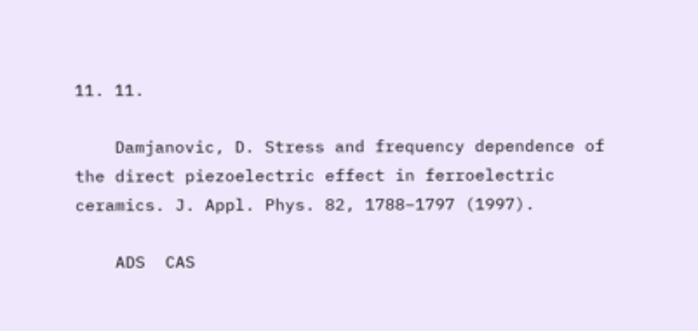11. 11.

    Damjanovic, D. Stress and frequency dependence of the direct piezoelectric effect in ferroelectric ceramics. J. Appl. Phys. 82, 1788–1797 (1997).

    ADS  CAS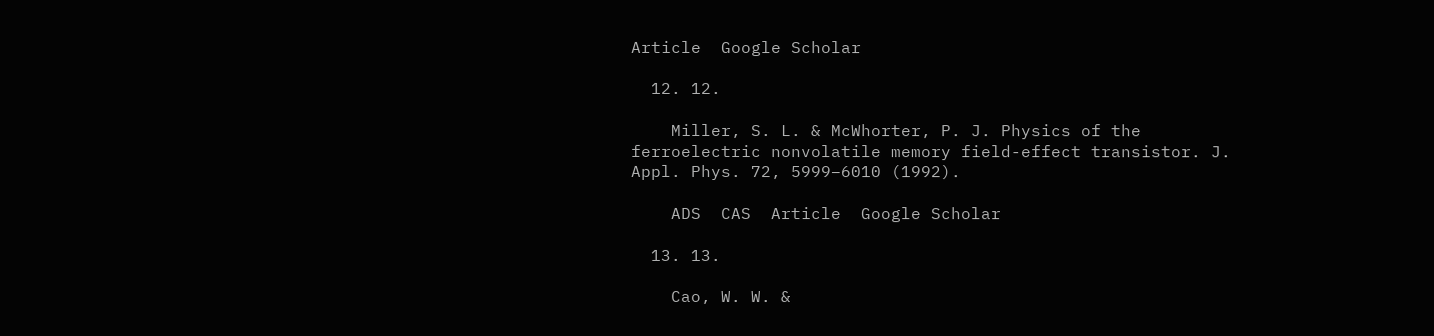Article  Google Scholar

  12. 12.

    Miller, S. L. & McWhorter, P. J. Physics of the ferroelectric nonvolatile memory field-effect transistor. J. Appl. Phys. 72, 5999–6010 (1992).

    ADS  CAS  Article  Google Scholar

  13. 13.

    Cao, W. W. &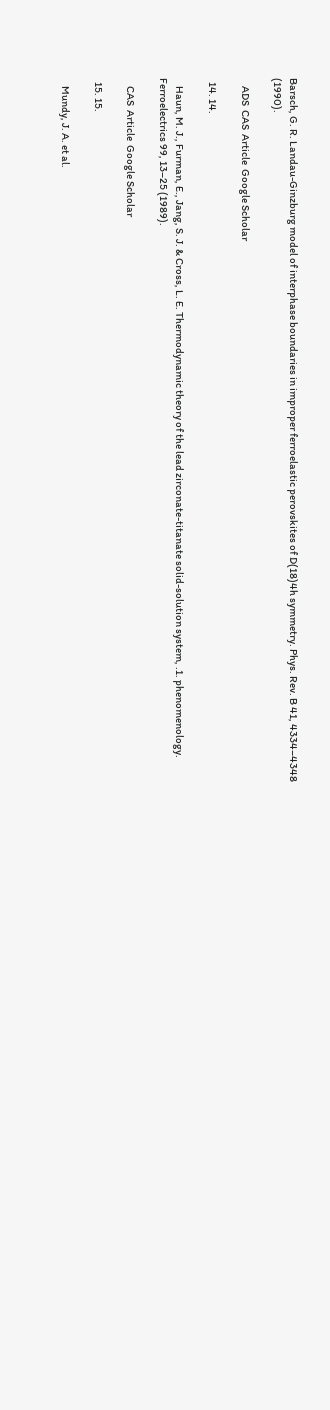Barsch, G. R. Landau-Ginzburg model of interphase boundaries in improper ferroelastic perovskites of D(18)4h symmetry. Phys. Rev. B 41, 4334–4348 (1990).

    ADS  CAS  Article  Google Scholar

  14. 14.

    Haun, M. J., Furman, E., Jang, S. J. & Cross, L. E. Thermodynamic theory of the lead zirconate-titanate solid-solution system, .1. phenomenology. Ferroelectrics 99, 13–25 (1989).

    CAS  Article  Google Scholar

  15. 15.

    Mundy, J. A. et al.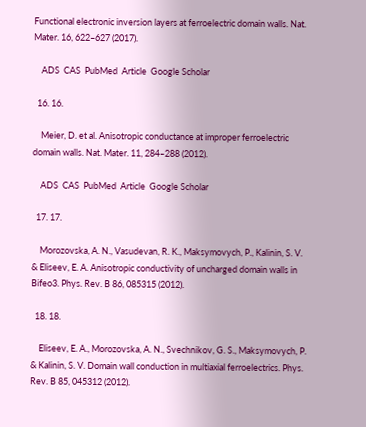Functional electronic inversion layers at ferroelectric domain walls. Nat. Mater. 16, 622–627 (2017).

    ADS  CAS  PubMed  Article  Google Scholar

  16. 16.

    Meier, D. et al. Anisotropic conductance at improper ferroelectric domain walls. Nat. Mater. 11, 284–288 (2012).

    ADS  CAS  PubMed  Article  Google Scholar

  17. 17.

    Morozovska, A. N., Vasudevan, R. K., Maksymovych, P., Kalinin, S. V. & Eliseev, E. A. Anisotropic conductivity of uncharged domain walls in Bifeo3. Phys. Rev. B 86, 085315 (2012).

  18. 18.

    Eliseev, E. A., Morozovska, A. N., Svechnikov, G. S., Maksymovych, P. & Kalinin, S. V. Domain wall conduction in multiaxial ferroelectrics. Phys. Rev. B 85, 045312 (2012).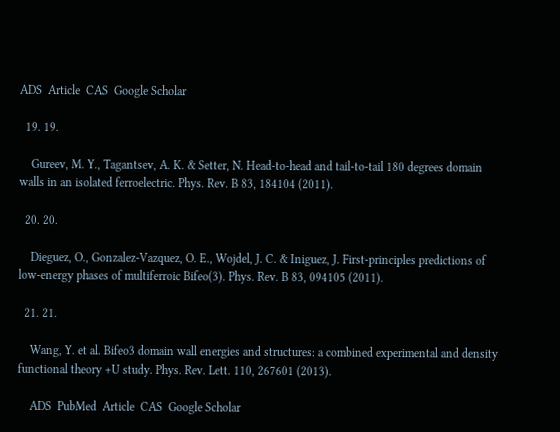ADS  Article  CAS  Google Scholar

  19. 19.

    Gureev, M. Y., Tagantsev, A. K. & Setter, N. Head-to-head and tail-to-tail 180 degrees domain walls in an isolated ferroelectric. Phys. Rev. B 83, 184104 (2011).

  20. 20.

    Dieguez, O., Gonzalez-Vazquez, O. E., Wojdel, J. C. & Iniguez, J. First-principles predictions of low-energy phases of multiferroic Bifeo(3). Phys. Rev. B 83, 094105 (2011).

  21. 21.

    Wang, Y. et al. Bifeo3 domain wall energies and structures: a combined experimental and density functional theory +U study. Phys. Rev. Lett. 110, 267601 (2013).

    ADS  PubMed  Article  CAS  Google Scholar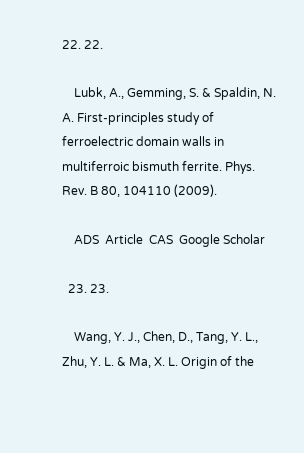22. 22.

    Lubk, A., Gemming, S. & Spaldin, N. A. First-principles study of ferroelectric domain walls in multiferroic bismuth ferrite. Phys. Rev. B 80, 104110 (2009).

    ADS  Article  CAS  Google Scholar

  23. 23.

    Wang, Y. J., Chen, D., Tang, Y. L., Zhu, Y. L. & Ma, X. L. Origin of the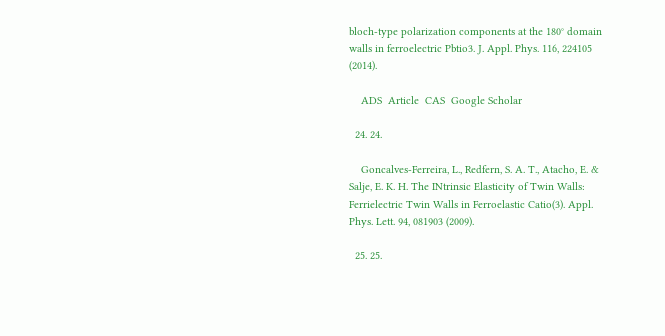bloch-type polarization components at the 180° domain walls in ferroelectric Pbtio3. J. Appl. Phys. 116, 224105 (2014).

    ADS  Article  CAS  Google Scholar

  24. 24.

    Goncalves-Ferreira, L., Redfern, S. A. T., Atacho, E. & Salje, E. K. H. The INtrinsic Elasticity of Twin Walls: Ferrielectric Twin Walls in Ferroelastic Catio(3). Appl. Phys. Lett. 94, 081903 (2009).

  25. 25.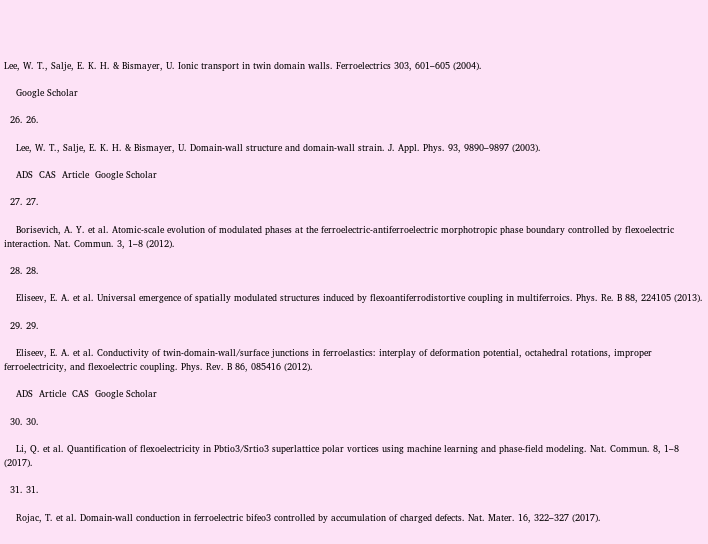Lee, W. T., Salje, E. K. H. & Bismayer, U. Ionic transport in twin domain walls. Ferroelectrics 303, 601–605 (2004).

    Google Scholar

  26. 26.

    Lee, W. T., Salje, E. K. H. & Bismayer, U. Domain-wall structure and domain-wall strain. J. Appl. Phys. 93, 9890–9897 (2003).

    ADS  CAS  Article  Google Scholar

  27. 27.

    Borisevich, A. Y. et al. Atomic-scale evolution of modulated phases at the ferroelectric-antiferroelectric morphotropic phase boundary controlled by flexoelectric interaction. Nat. Commun. 3, 1–8 (2012).

  28. 28.

    Eliseev, E. A. et al. Universal emergence of spatially modulated structures induced by flexoantiferrodistortive coupling in multiferroics. Phys. Re. B 88, 224105 (2013).

  29. 29.

    Eliseev, E. A. et al. Conductivity of twin-domain-wall/surface junctions in ferroelastics: interplay of deformation potential, octahedral rotations, improper ferroelectricity, and flexoelectric coupling. Phys. Rev. B 86, 085416 (2012).

    ADS  Article  CAS  Google Scholar

  30. 30.

    Li, Q. et al. Quantification of flexoelectricity in Pbtio3/Srtio3 superlattice polar vortices using machine learning and phase-field modeling. Nat. Commun. 8, 1–8 (2017).

  31. 31.

    Rojac, T. et al. Domain-wall conduction in ferroelectric bifeo3 controlled by accumulation of charged defects. Nat. Mater. 16, 322–327 (2017).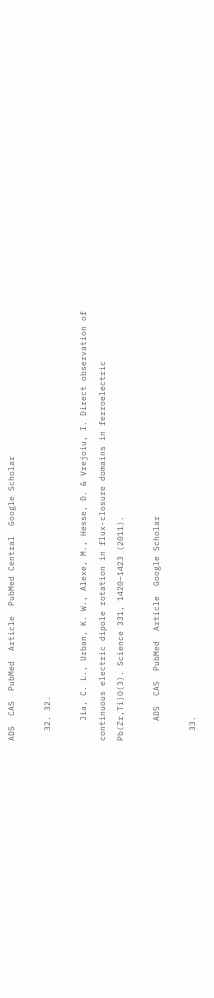ADS  CAS  PubMed  Article  PubMed Central  Google Scholar

  32. 32.

    Jia, C. L., Urban, K. W., Alexe, M., Hesse, D. & Vrejoiu, I. Direct observation of continuous electric dipole rotation in flux-closure domains in ferroelectric Pb(Zr,Ti)O(3). Science 331, 1420–1423 (2011).

    ADS  CAS  PubMed  Article  Google Scholar

  33.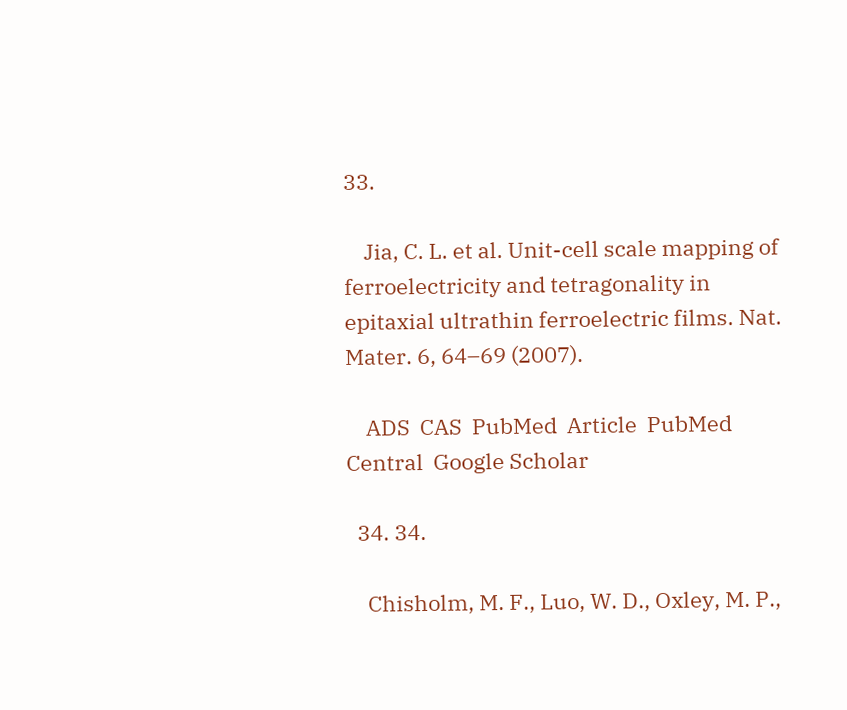33.

    Jia, C. L. et al. Unit-cell scale mapping of ferroelectricity and tetragonality in epitaxial ultrathin ferroelectric films. Nat. Mater. 6, 64–69 (2007).

    ADS  CAS  PubMed  Article  PubMed Central  Google Scholar

  34. 34.

    Chisholm, M. F., Luo, W. D., Oxley, M. P.,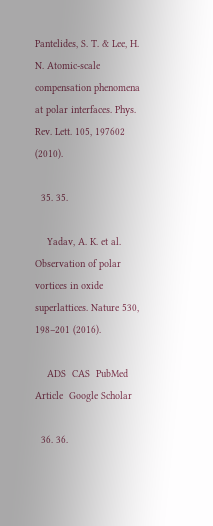Pantelides, S. T. & Lee, H. N. Atomic-scale compensation phenomena at polar interfaces. Phys. Rev. Lett. 105, 197602 (2010).

  35. 35.

    Yadav, A. K. et al. Observation of polar vortices in oxide superlattices. Nature 530, 198–201 (2016).

    ADS  CAS  PubMed  Article  Google Scholar

  36. 36.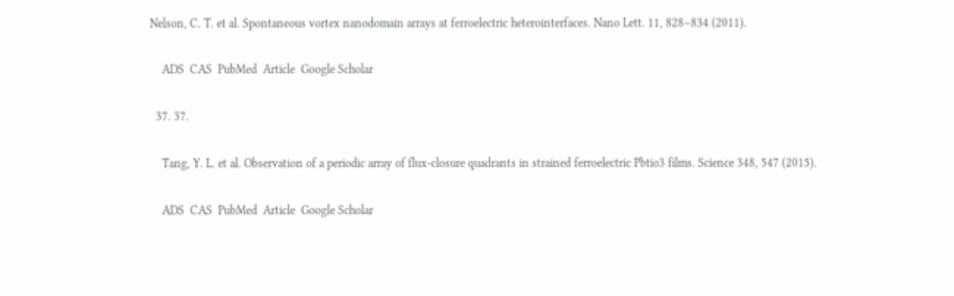Nelson, C. T. et al. Spontaneous vortex nanodomain arrays at ferroelectric heterointerfaces. Nano Lett. 11, 828–834 (2011).

    ADS  CAS  PubMed  Article  Google Scholar

  37. 37.

    Tang, Y. L. et al. Observation of a periodic array of flux-closure quadrants in strained ferroelectric Pbtio3 films. Science 348, 547 (2015).

    ADS  CAS  PubMed  Article  Google Scholar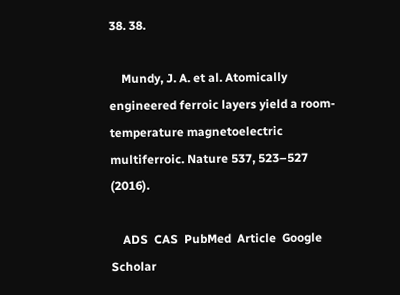38. 38.

    Mundy, J. A. et al. Atomically engineered ferroic layers yield a room-temperature magnetoelectric multiferroic. Nature 537, 523–527 (2016).

    ADS  CAS  PubMed  Article  Google Scholar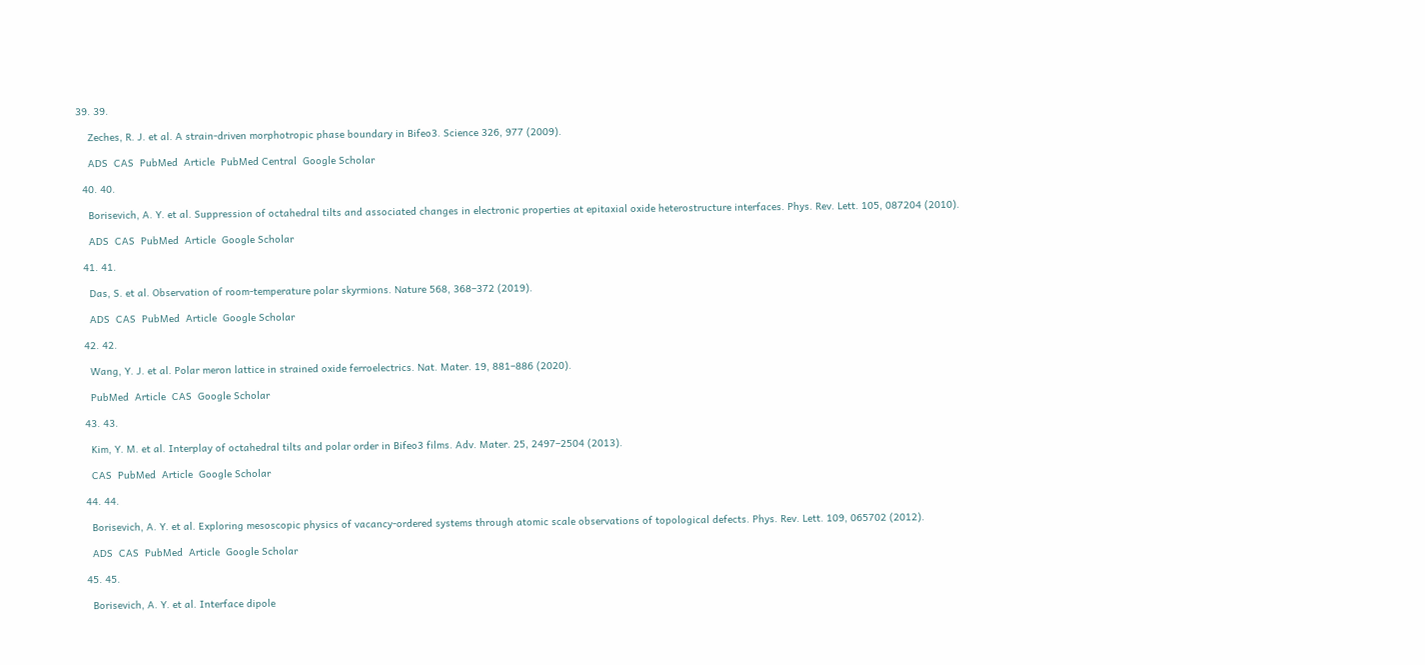39. 39.

    Zeches, R. J. et al. A strain-driven morphotropic phase boundary in Bifeo3. Science 326, 977 (2009).

    ADS  CAS  PubMed  Article  PubMed Central  Google Scholar

  40. 40.

    Borisevich, A. Y. et al. Suppression of octahedral tilts and associated changes in electronic properties at epitaxial oxide heterostructure interfaces. Phys. Rev. Lett. 105, 087204 (2010).

    ADS  CAS  PubMed  Article  Google Scholar

  41. 41.

    Das, S. et al. Observation of room-temperature polar skyrmions. Nature 568, 368–372 (2019).

    ADS  CAS  PubMed  Article  Google Scholar

  42. 42.

    Wang, Y. J. et al. Polar meron lattice in strained oxide ferroelectrics. Nat. Mater. 19, 881–886 (2020).

    PubMed  Article  CAS  Google Scholar

  43. 43.

    Kim, Y. M. et al. Interplay of octahedral tilts and polar order in Bifeo3 films. Adv. Mater. 25, 2497–2504 (2013).

    CAS  PubMed  Article  Google Scholar

  44. 44.

    Borisevich, A. Y. et al. Exploring mesoscopic physics of vacancy-ordered systems through atomic scale observations of topological defects. Phys. Rev. Lett. 109, 065702 (2012).

    ADS  CAS  PubMed  Article  Google Scholar

  45. 45.

    Borisevich, A. Y. et al. Interface dipole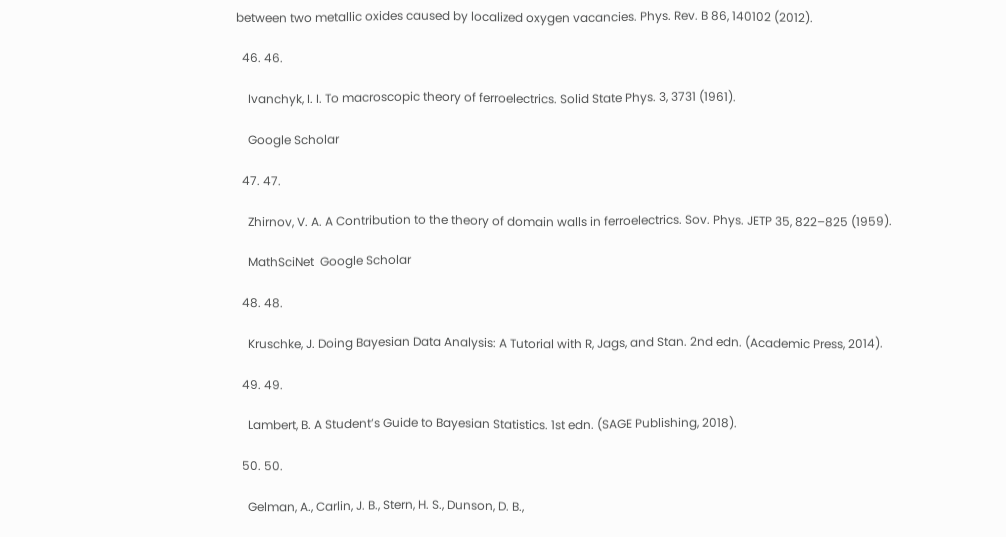between two metallic oxides caused by localized oxygen vacancies. Phys. Rev. B 86, 140102 (2012).

  46. 46.

    Ivanchyk, I. I. To macroscopic theory of ferroelectrics. Solid State Phys. 3, 3731 (1961).

    Google Scholar

  47. 47.

    Zhirnov, V. A. A Contribution to the theory of domain walls in ferroelectrics. Sov. Phys. JETP 35, 822–825 (1959).

    MathSciNet  Google Scholar

  48. 48.

    Kruschke, J. Doing Bayesian Data Analysis: A Tutorial with R, Jags, and Stan. 2nd edn. (Academic Press, 2014).

  49. 49.

    Lambert, B. A Student’s Guide to Bayesian Statistics. 1st edn. (SAGE Publishing, 2018).

  50. 50.

    Gelman, A., Carlin, J. B., Stern, H. S., Dunson, D. B.,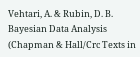Vehtari, A. & Rubin, D. B. Bayesian Data Analysis (Chapman & Hall/Crc Texts in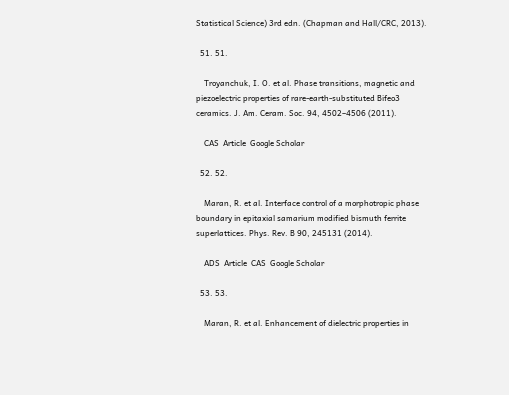Statistical Science) 3rd edn. (Chapman and Hall/CRC, 2013).

  51. 51.

    Troyanchuk, I. O. et al. Phase transitions, magnetic and piezoelectric properties of rare-earth-substituted Bifeo3 ceramics. J. Am. Ceram. Soc. 94, 4502–4506 (2011).

    CAS  Article  Google Scholar

  52. 52.

    Maran, R. et al. Interface control of a morphotropic phase boundary in epitaxial samarium modified bismuth ferrite superlattices. Phys. Rev. B 90, 245131 (2014).

    ADS  Article  CAS  Google Scholar

  53. 53.

    Maran, R. et al. Enhancement of dielectric properties in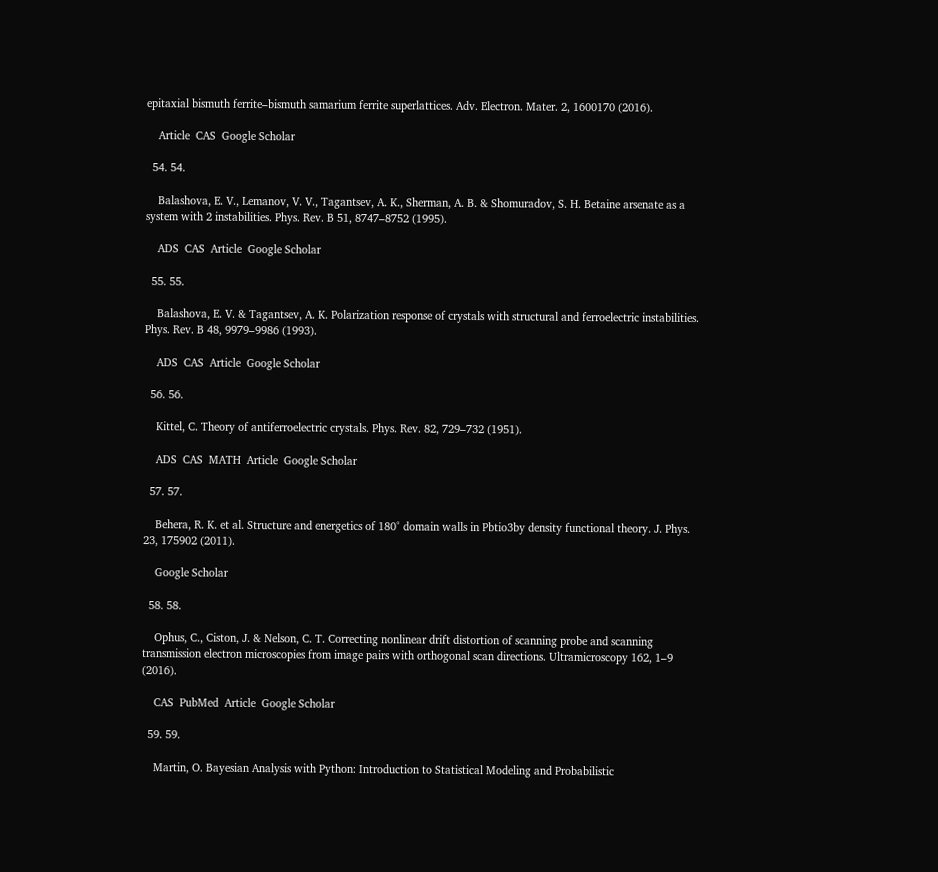epitaxial bismuth ferrite–bismuth samarium ferrite superlattices. Adv. Electron. Mater. 2, 1600170 (2016).

    Article  CAS  Google Scholar

  54. 54.

    Balashova, E. V., Lemanov, V. V., Tagantsev, A. K., Sherman, A. B. & Shomuradov, S. H. Betaine arsenate as a system with 2 instabilities. Phys. Rev. B 51, 8747–8752 (1995).

    ADS  CAS  Article  Google Scholar

  55. 55.

    Balashova, E. V. & Tagantsev, A. K. Polarization response of crystals with structural and ferroelectric instabilities. Phys. Rev. B 48, 9979–9986 (1993).

    ADS  CAS  Article  Google Scholar

  56. 56.

    Kittel, C. Theory of antiferroelectric crystals. Phys. Rev. 82, 729–732 (1951).

    ADS  CAS  MATH  Article  Google Scholar

  57. 57.

    Behera, R. K. et al. Structure and energetics of 180° domain walls in Pbtio3by density functional theory. J. Phys. 23, 175902 (2011).

    Google Scholar

  58. 58.

    Ophus, C., Ciston, J. & Nelson, C. T. Correcting nonlinear drift distortion of scanning probe and scanning transmission electron microscopies from image pairs with orthogonal scan directions. Ultramicroscopy 162, 1–9 (2016).

    CAS  PubMed  Article  Google Scholar

  59. 59.

    Martin, O. Bayesian Analysis with Python: Introduction to Statistical Modeling and Probabilistic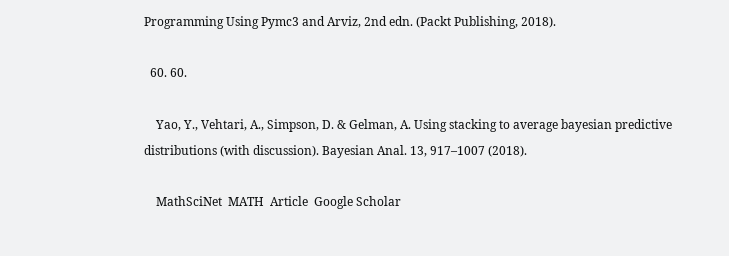Programming Using Pymc3 and Arviz, 2nd edn. (Packt Publishing, 2018).

  60. 60.

    Yao, Y., Vehtari, A., Simpson, D. & Gelman, A. Using stacking to average bayesian predictive distributions (with discussion). Bayesian Anal. 13, 917–1007 (2018).

    MathSciNet  MATH  Article  Google Scholar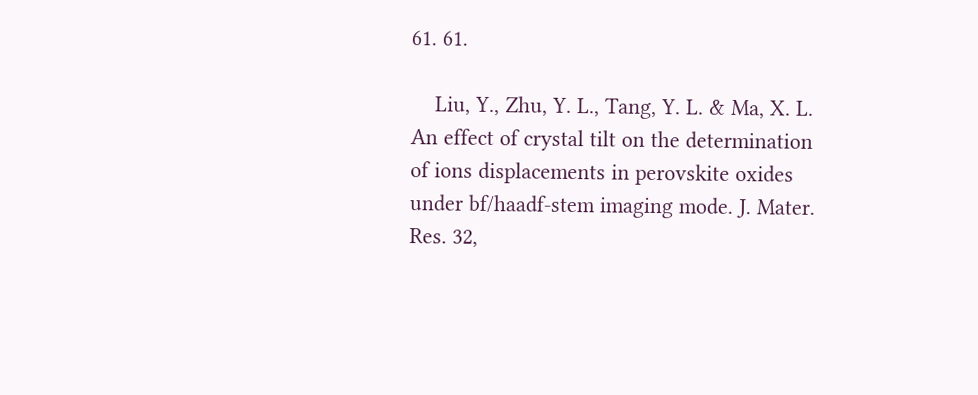61. 61.

    Liu, Y., Zhu, Y. L., Tang, Y. L. & Ma, X. L. An effect of crystal tilt on the determination of ions displacements in perovskite oxides under bf/haadf-stem imaging mode. J. Mater. Res. 32,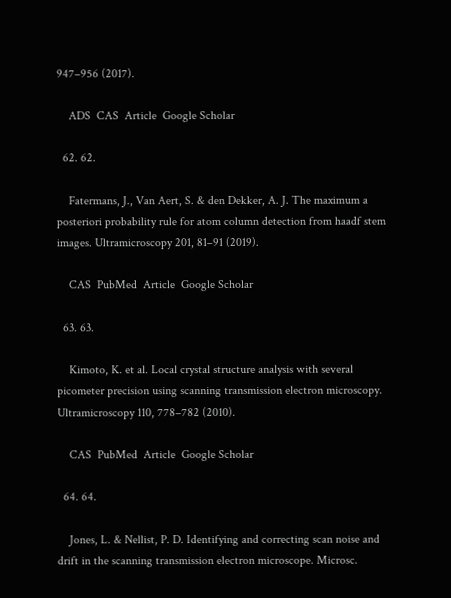947–956 (2017).

    ADS  CAS  Article  Google Scholar

  62. 62.

    Fatermans, J., Van Aert, S. & den Dekker, A. J. The maximum a posteriori probability rule for atom column detection from haadf stem images. Ultramicroscopy 201, 81–91 (2019).

    CAS  PubMed  Article  Google Scholar

  63. 63.

    Kimoto, K. et al. Local crystal structure analysis with several picometer precision using scanning transmission electron microscopy. Ultramicroscopy 110, 778–782 (2010).

    CAS  PubMed  Article  Google Scholar

  64. 64.

    Jones, L. & Nellist, P. D. Identifying and correcting scan noise and drift in the scanning transmission electron microscope. Microsc.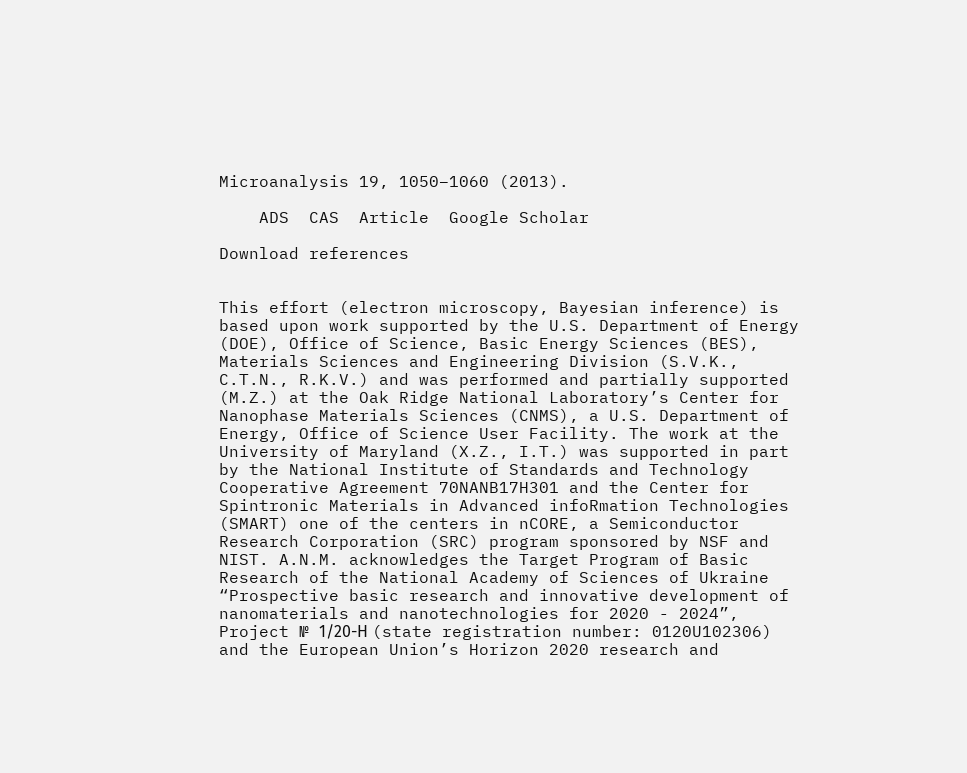Microanalysis 19, 1050–1060 (2013).

    ADS  CAS  Article  Google Scholar

Download references


This effort (electron microscopy, Bayesian inference) is based upon work supported by the U.S. Department of Energy (DOE), Office of Science, Basic Energy Sciences (BES), Materials Sciences and Engineering Division (S.V.K., C.T.N., R.K.V.) and was performed and partially supported (M.Z.) at the Oak Ridge National Laboratory’s Center for Nanophase Materials Sciences (CNMS), a U.S. Department of Energy, Office of Science User Facility. The work at the University of Maryland (X.Z., I.T.) was supported in part by the National Institute of Standards and Technology Cooperative Agreement 70NANB17H301 and the Center for Spintronic Materials in Advanced infoRmation Technologies (SMART) one of the centers in nCORE, a Semiconductor Research Corporation (SRC) program sponsored by NSF and NIST. A.N.M. acknowledges the Target Program of Basic Research of the National Academy of Sciences of Ukraine “Prospective basic research and innovative development of nanomaterials and nanotechnologies for 2020 - 2024”, Project № 1/20-Н (state registration number: 0120U102306) and the European Union’s Horizon 2020 research and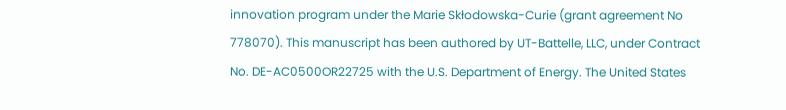innovation program under the Marie Skłodowska-Curie (grant agreement No 778070). This manuscript has been authored by UT-Battelle, LLC, under Contract No. DE-AC0500OR22725 with the U.S. Department of Energy. The United States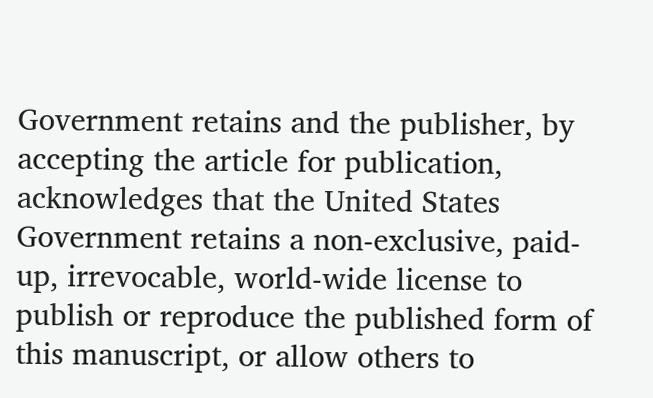Government retains and the publisher, by accepting the article for publication, acknowledges that the United States Government retains a non-exclusive, paid-up, irrevocable, world-wide license to publish or reproduce the published form of this manuscript, or allow others to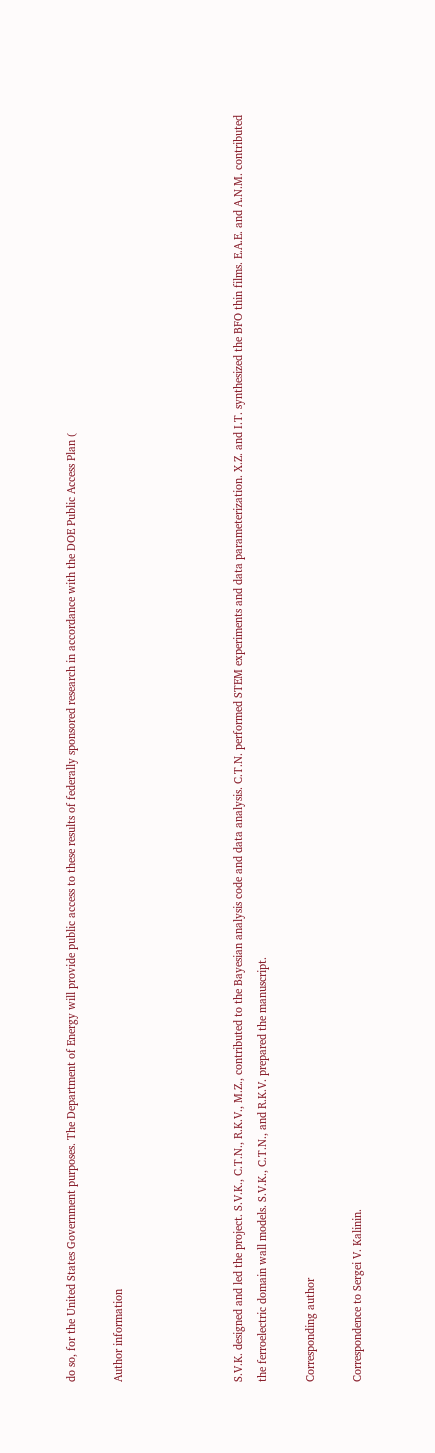do so, for the United States Government purposes. The Department of Energy will provide public access to these results of federally sponsored research in accordance with the DOE Public Access Plan (

Author information




S.V.K. designed and led the project. S.V.K., C.T.N., R.K.V., M.Z., contributed to the Bayesian analysis code and data analysis. C.T.N. performed STEM experiments and data parameterization. X.Z. and I.T. synthesized the BFO thin films. E.A.E. and A.N.M. contributed the ferroelectric domain wall models. S.V.K., C.T.N., and R.K.V. prepared the manuscript.

Corresponding author

Correspondence to Sergei V. Kalinin.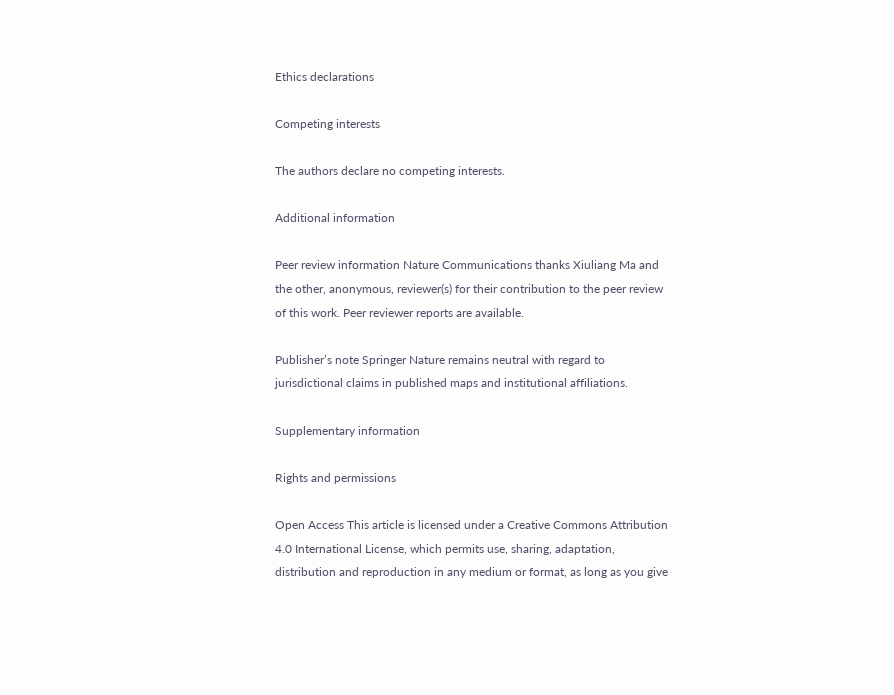Ethics declarations

Competing interests

The authors declare no competing interests.

Additional information

Peer review information Nature Communications thanks Xiuliang Ma and the other, anonymous, reviewer(s) for their contribution to the peer review of this work. Peer reviewer reports are available.

Publisher’s note Springer Nature remains neutral with regard to jurisdictional claims in published maps and institutional affiliations.

Supplementary information

Rights and permissions

Open Access This article is licensed under a Creative Commons Attribution 4.0 International License, which permits use, sharing, adaptation, distribution and reproduction in any medium or format, as long as you give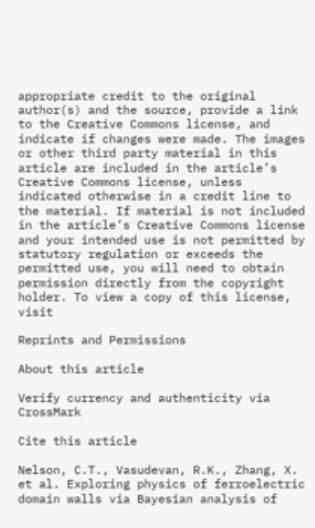appropriate credit to the original author(s) and the source, provide a link to the Creative Commons license, and indicate if changes were made. The images or other third party material in this article are included in the article’s Creative Commons license, unless indicated otherwise in a credit line to the material. If material is not included in the article’s Creative Commons license and your intended use is not permitted by statutory regulation or exceeds the permitted use, you will need to obtain permission directly from the copyright holder. To view a copy of this license, visit

Reprints and Permissions

About this article

Verify currency and authenticity via CrossMark

Cite this article

Nelson, C.T., Vasudevan, R.K., Zhang, X. et al. Exploring physics of ferroelectric domain walls via Bayesian analysis of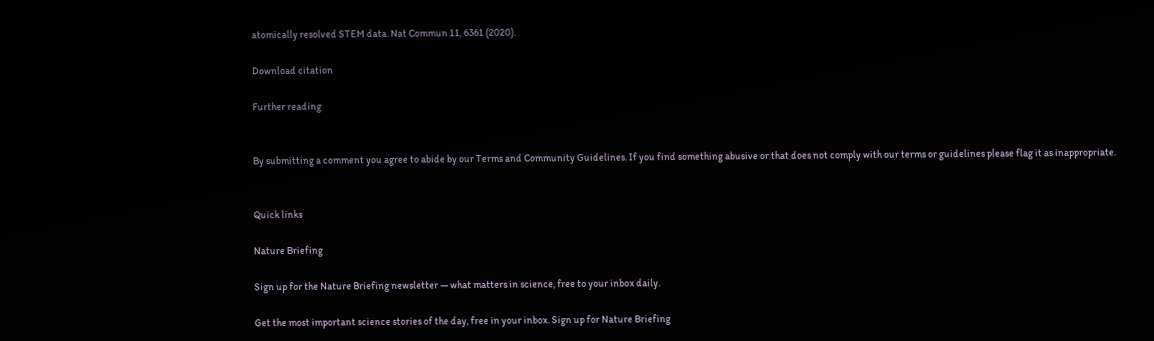atomically resolved STEM data. Nat Commun 11, 6361 (2020).

Download citation

Further reading


By submitting a comment you agree to abide by our Terms and Community Guidelines. If you find something abusive or that does not comply with our terms or guidelines please flag it as inappropriate.


Quick links

Nature Briefing

Sign up for the Nature Briefing newsletter — what matters in science, free to your inbox daily.

Get the most important science stories of the day, free in your inbox. Sign up for Nature Briefing